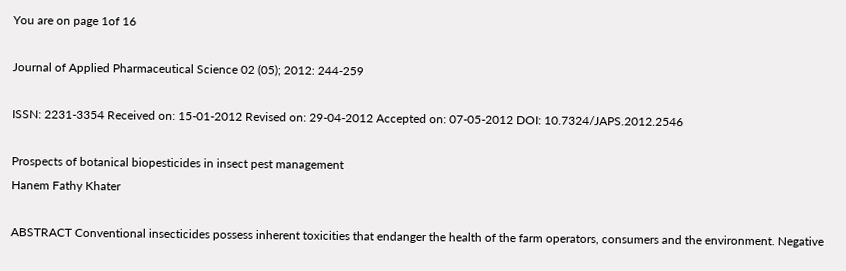You are on page 1of 16

Journal of Applied Pharmaceutical Science 02 (05); 2012: 244-259

ISSN: 2231-3354 Received on: 15-01-2012 Revised on: 29-04-2012 Accepted on: 07-05-2012 DOI: 10.7324/JAPS.2012.2546

Prospects of botanical biopesticides in insect pest management
Hanem Fathy Khater

ABSTRACT Conventional insecticides possess inherent toxicities that endanger the health of the farm operators, consumers and the environment. Negative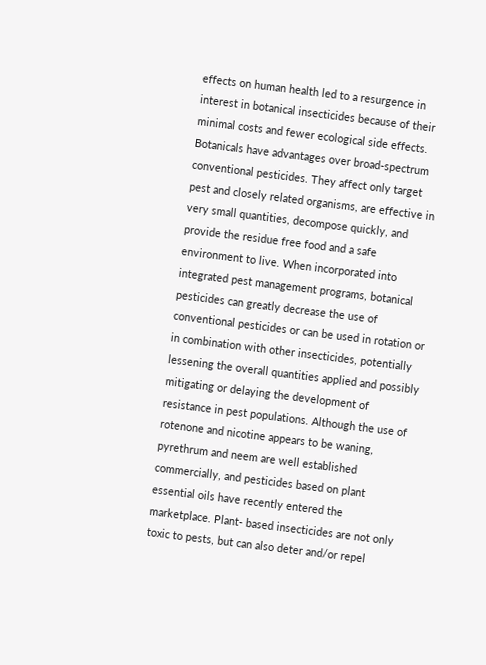effects on human health led to a resurgence in interest in botanical insecticides because of their minimal costs and fewer ecological side effects. Botanicals have advantages over broad-spectrum conventional pesticides. They affect only target pest and closely related organisms, are effective in very small quantities, decompose quickly, and provide the residue free food and a safe environment to live. When incorporated into integrated pest management programs, botanical pesticides can greatly decrease the use of conventional pesticides or can be used in rotation or in combination with other insecticides, potentially lessening the overall quantities applied and possibly mitigating or delaying the development of resistance in pest populations. Although the use of rotenone and nicotine appears to be waning, pyrethrum and neem are well established commercially, and pesticides based on plant essential oils have recently entered the marketplace. Plant- based insecticides are not only toxic to pests, but can also deter and/or repel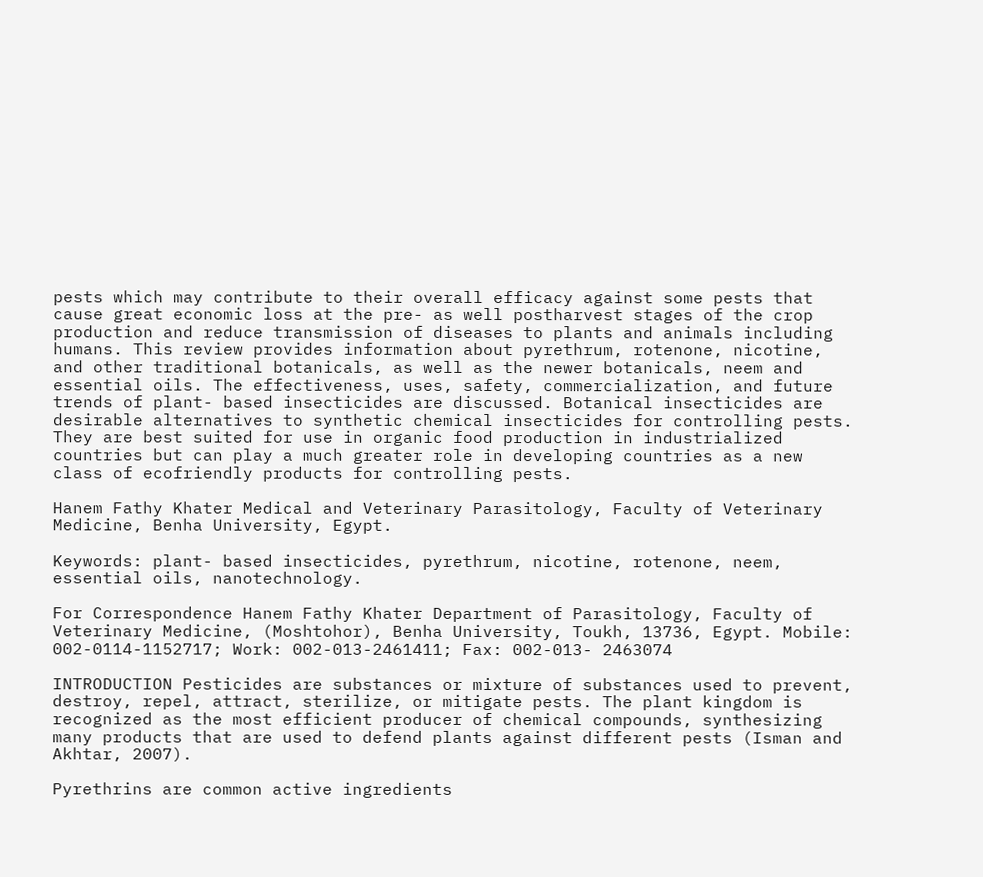pests which may contribute to their overall efficacy against some pests that cause great economic loss at the pre- as well postharvest stages of the crop production and reduce transmission of diseases to plants and animals including humans. This review provides information about pyrethrum, rotenone, nicotine, and other traditional botanicals, as well as the newer botanicals, neem and essential oils. The effectiveness, uses, safety, commercialization, and future trends of plant- based insecticides are discussed. Botanical insecticides are desirable alternatives to synthetic chemical insecticides for controlling pests. They are best suited for use in organic food production in industrialized countries but can play a much greater role in developing countries as a new class of ecofriendly products for controlling pests.

Hanem Fathy Khater Medical and Veterinary Parasitology, Faculty of Veterinary Medicine, Benha University, Egypt.

Keywords: plant- based insecticides, pyrethrum, nicotine, rotenone, neem, essential oils, nanotechnology.

For Correspondence Hanem Fathy Khater Department of Parasitology, Faculty of Veterinary Medicine, (Moshtohor), Benha University, Toukh, 13736, Egypt. Mobile: 002-0114-1152717; Work: 002-013-2461411; Fax: 002-013- 2463074

INTRODUCTION Pesticides are substances or mixture of substances used to prevent, destroy, repel, attract, sterilize, or mitigate pests. The plant kingdom is recognized as the most efficient producer of chemical compounds, synthesizing many products that are used to defend plants against different pests (Isman and Akhtar, 2007).

Pyrethrins are common active ingredients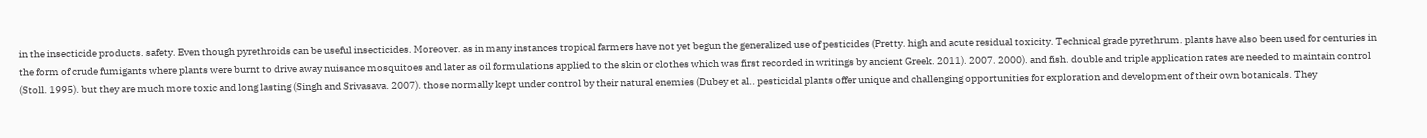in the insecticide products. safety. Even though pyrethroids can be useful insecticides. Moreover. as in many instances tropical farmers have not yet begun the generalized use of pesticides (Pretty. high and acute residual toxicity. Technical grade pyrethrum. plants have also been used for centuries in the form of crude fumigants where plants were burnt to drive away nuisance mosquitoes and later as oil formulations applied to the skin or clothes which was first recorded in writings by ancient Greek. 2011). 2007. 2000). and fish. double and triple application rates are needed to maintain control (Stoll. 1995). but they are much more toxic and long lasting (Singh and Srivasava. 2007). those normally kept under control by their natural enemies (Dubey et al.. pesticidal plants offer unique and challenging opportunities for exploration and development of their own botanicals. They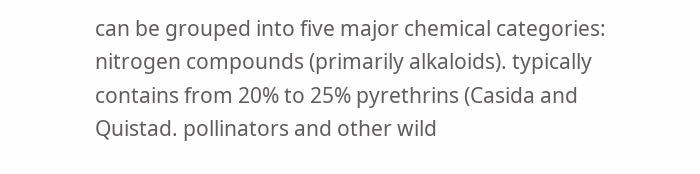can be grouped into five major chemical categories: nitrogen compounds (primarily alkaloids). typically contains from 20% to 25% pyrethrins (Casida and Quistad. pollinators and other wild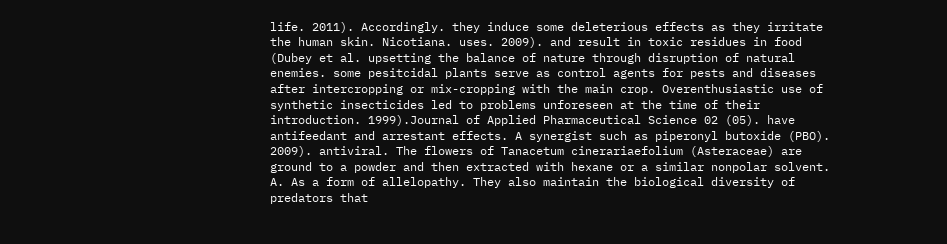life. 2011). Accordingly. they induce some deleterious effects as they irritate the human skin. Nicotiana. uses. 2009). and result in toxic residues in food (Dubey et al. upsetting the balance of nature through disruption of natural enemies. some pesitcidal plants serve as control agents for pests and diseases after intercropping or mix-cropping with the main crop. Overenthusiastic use of synthetic insecticides led to problems unforeseen at the time of their introduction. 1999).Journal of Applied Pharmaceutical Science 02 (05). have antifeedant and arrestant effects. A synergist such as piperonyl butoxide (PBO). 2009). antiviral. The flowers of Tanacetum cinerariaefolium (Asteraceae) are ground to a powder and then extracted with hexane or a similar nonpolar solvent. A. As a form of allelopathy. They also maintain the biological diversity of predators that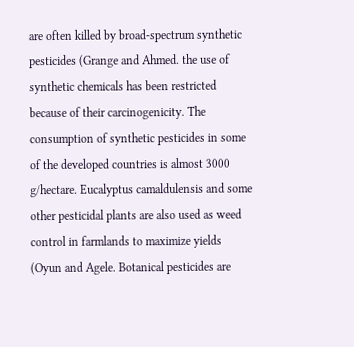are often killed by broad-spectrum synthetic pesticides (Grange and Ahmed. the use of synthetic chemicals has been restricted because of their carcinogenicity. The consumption of synthetic pesticides in some of the developed countries is almost 3000 g/hectare. Eucalyptus camaldulensis and some other pesticidal plants are also used as weed control in farmlands to maximize yields (Oyun and Agele. Botanical pesticides are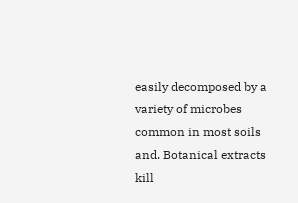easily decomposed by a variety of microbes common in most soils and. Botanical extracts kill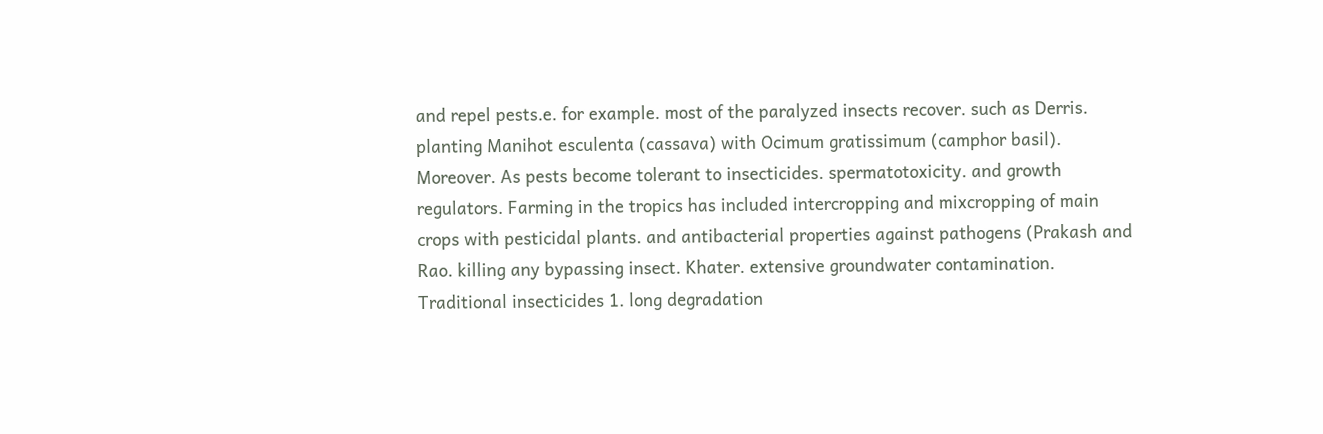and repel pests.e. for example. most of the paralyzed insects recover. such as Derris. planting Manihot esculenta (cassava) with Ocimum gratissimum (camphor basil). Moreover. As pests become tolerant to insecticides. spermatotoxicity. and growth regulators. Farming in the tropics has included intercropping and mixcropping of main crops with pesticidal plants. and antibacterial properties against pathogens (Prakash and Rao. killing any bypassing insect. Khater. extensive groundwater contamination. Traditional insecticides 1. long degradation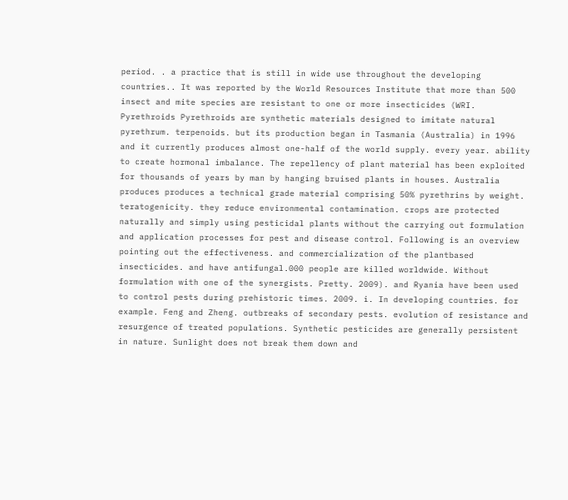period. . a practice that is still in wide use throughout the developing countries.. It was reported by the World Resources Institute that more than 500 insect and mite species are resistant to one or more insecticides (WRI. Pyrethroids Pyrethroids are synthetic materials designed to imitate natural pyrethrum. terpenoids. but its production began in Tasmania (Australia) in 1996 and it currently produces almost one-half of the world supply. every year. ability to create hormonal imbalance. The repellency of plant material has been exploited for thousands of years by man by hanging bruised plants in houses. Australia produces produces a technical grade material comprising 50% pyrethrins by weight. teratogenicity. they reduce environmental contamination. crops are protected naturally and simply using pesticidal plants without the carrying out formulation and application processes for pest and disease control. Following is an overview pointing out the effectiveness. and commercialization of the plantbased insecticides. and have antifungal.000 people are killed worldwide. Without formulation with one of the synergists. Pretty. 2009). and Ryania have been used to control pests during prehistoric times. 2009. i. In developing countries. for example. Feng and Zheng. outbreaks of secondary pests. evolution of resistance and resurgence of treated populations. Synthetic pesticides are generally persistent in nature. Sunlight does not break them down and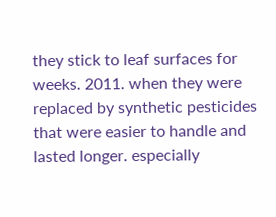they stick to leaf surfaces for weeks. 2011. when they were replaced by synthetic pesticides that were easier to handle and lasted longer. especially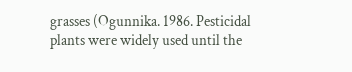grasses (Ogunnika. 1986. Pesticidal plants were widely used until the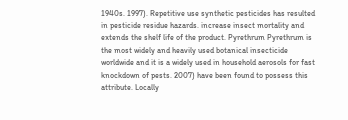1940s. 1997). Repetitive use synthetic pesticides has resulted in pesticide residue hazards. increase insect mortality and extends the shelf life of the product. Pyrethrum Pyrethrum is the most widely and heavily used botanical insecticide worldwide and it is a widely used in household aerosols for fast knockdown of pests. 2007) have been found to possess this attribute. Locally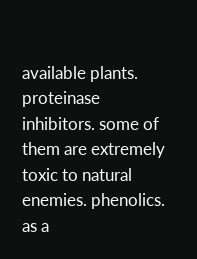available plants. proteinase inhibitors. some of them are extremely toxic to natural enemies. phenolics. as a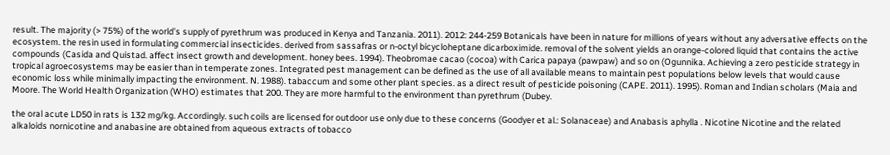result. The majority (> 75%) of the world’s supply of pyrethrum was produced in Kenya and Tanzania. 2011). 2012: 244-259 Botanicals have been in nature for millions of years without any adversative effects on the ecosystem. the resin used in formulating commercial insecticides. derived from sassafras or n-octyl bicycloheptane dicarboximide. removal of the solvent yields an orange-colored liquid that contains the active compounds (Casida and Quistad. affect insect growth and development. honey bees. 1994). Theobromae cacao (cocoa) with Carica papaya (pawpaw) and so on (Ogunnika. Achieving a zero pesticide strategy in tropical agroecosystems may be easier than in temperate zones. Integrated pest management can be defined as the use of all available means to maintain pest populations below levels that would cause economic loss while minimally impacting the environment. N. 1988). tabaccum and some other plant species. as a direct result of pesticide poisoning (CAPE. 2011). 1995). Roman and Indian scholars (Maia and Moore. The World Health Organization (WHO) estimates that 200. They are more harmful to the environment than pyrethrum (Dubey.

the oral acute LD50 in rats is 132 mg/kg. Accordingly. such coils are licensed for outdoor use only due to these concerns (Goodyer et al.: Solanaceae) and Anabasis aphylla . Nicotine Nicotine and the related alkaloids nornicotine and anabasine are obtained from aqueous extracts of tobacco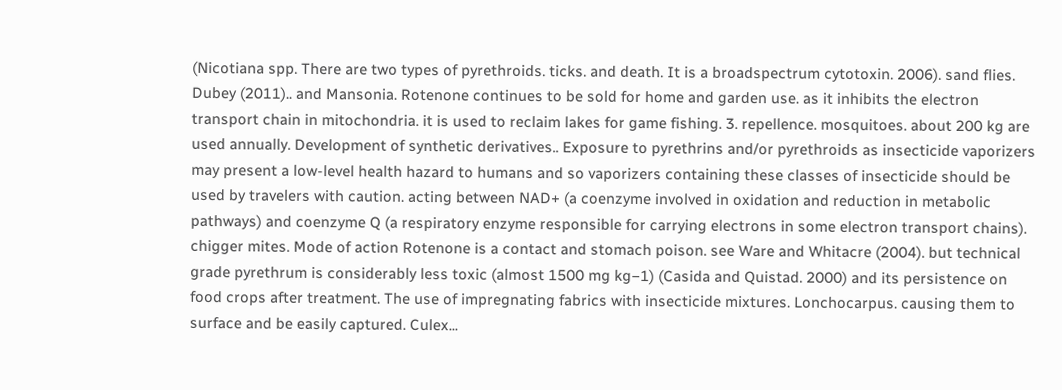(Nicotiana spp. There are two types of pyrethroids. ticks. and death. It is a broadspectrum cytotoxin. 2006). sand flies. Dubey (2011).. and Mansonia. Rotenone continues to be sold for home and garden use. as it inhibits the electron transport chain in mitochondria. it is used to reclaim lakes for game fishing. 3. repellence. mosquitoes. about 200 kg are used annually. Development of synthetic derivatives.. Exposure to pyrethrins and/or pyrethroids as insecticide vaporizers may present a low-level health hazard to humans and so vaporizers containing these classes of insecticide should be used by travelers with caution. acting between NAD+ (a coenzyme involved in oxidation and reduction in metabolic pathways) and coenzyme Q (a respiratory enzyme responsible for carrying electrons in some electron transport chains). chigger mites. Mode of action Rotenone is a contact and stomach poison. see Ware and Whitacre (2004). but technical grade pyrethrum is considerably less toxic (almost 1500 mg kg−1) (Casida and Quistad. 2000) and its persistence on food crops after treatment. The use of impregnating fabrics with insecticide mixtures. Lonchocarpus. causing them to surface and be easily captured. Culex...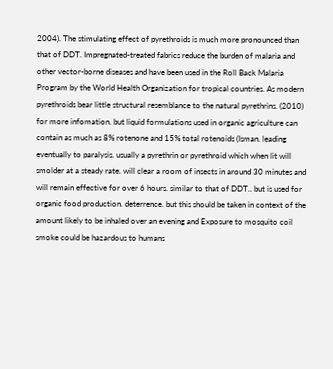2004). The stimulating effect of pyrethroids is much more pronounced than that of DDT. Impregnated-treated fabrics reduce the burden of malaria and other vector-borne diseases and have been used in the Roll Back Malaria Program by the World Health Organization for tropical countries. As modern pyrethroids bear little structural resemblance to the natural pyrethrins. (2010) for more infomation. but liquid formulations used in organic agriculture can contain as much as 8% rotenone and 15% total rotenoids (Isman. leading eventually to paralysis. usually a pyrethrin or pyrethroid which when lit will smolder at a steady rate. will clear a room of insects in around 30 minutes and will remain effective for over 6 hours. similar to that of DDT.. but is used for organic food production. deterrence. but this should be taken in context of the amount likely to be inhaled over an evening and Exposure to mosquito coil smoke could be hazardous to humans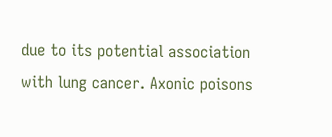due to its potential association with lung cancer. Axonic poisons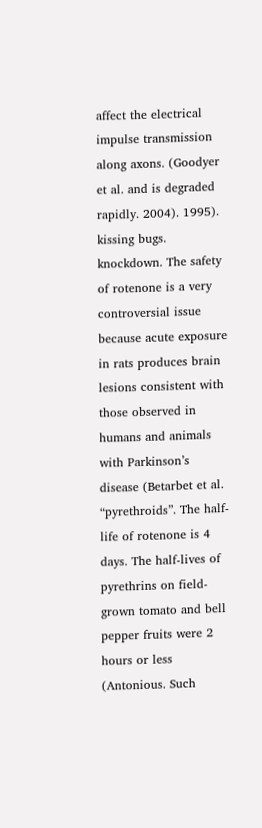affect the electrical impulse transmission along axons. (Goodyer et al. and is degraded rapidly. 2004). 1995). kissing bugs. knockdown. The safety of rotenone is a very controversial issue because acute exposure in rats produces brain lesions consistent with those observed in humans and animals with Parkinson’s disease (Betarbet et al. “pyrethroids”. The half-life of rotenone is 4 days. The half-lives of pyrethrins on field-grown tomato and bell pepper fruits were 2 hours or less (Antonious. Such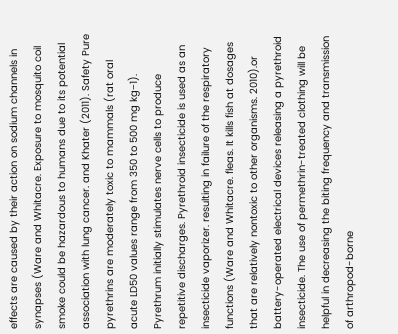effects are caused by their action on sodium channels in synapses (Ware and Whitacre. Exposure to mosquito coil smoke could be hazardous to humans due to its potential association with lung cancer. and Khater (2011). Safety Pure pyrethrins are moderately toxic to mammals (rat oral acute LD50 values range from 350 to 500 mg kg−1). Pyrethrum initially stimulates nerve cells to produce repetitive discharges. Pyrethroid insecticide is used as an insecticide vaporizer. resulting in failure of the respiratory functions (Ware and Whitacre. fleas. It kills fish at dosages that are relatively nontoxic to other organisms. 2010).or battery-operated electrical devices releasing a pyrethroid insecticide. The use of permethrin-treated clothing will be helpful in decreasing the biting frequency and transmission of arthropod-borne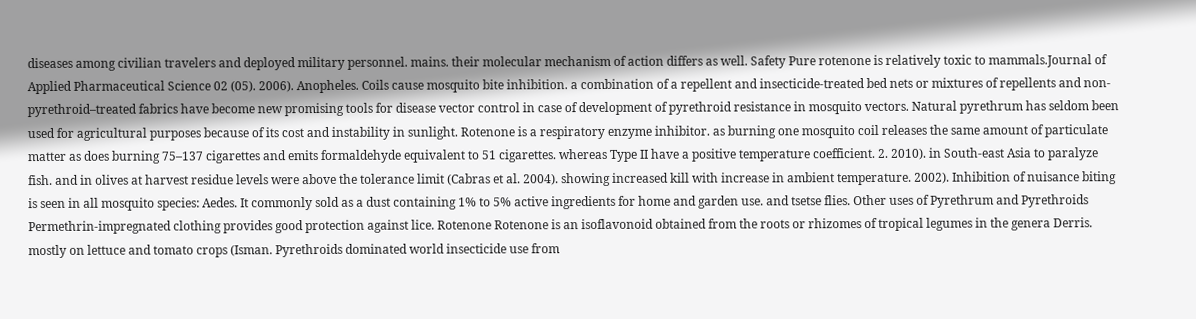diseases among civilian travelers and deployed military personnel. mains. their molecular mechanism of action differs as well. Safety Pure rotenone is relatively toxic to mammals.Journal of Applied Pharmaceutical Science 02 (05). 2006). Anopheles. Coils cause mosquito bite inhibition. a combination of a repellent and insecticide-treated bed nets or mixtures of repellents and non-pyrethroid–treated fabrics have become new promising tools for disease vector control in case of development of pyrethroid resistance in mosquito vectors. Natural pyrethrum has seldom been used for agricultural purposes because of its cost and instability in sunlight. Rotenone is a respiratory enzyme inhibitor. as burning one mosquito coil releases the same amount of particulate matter as does burning 75–137 cigarettes and emits formaldehyde equivalent to 51 cigarettes. whereas Type II have a positive temperature coefficient. 2. 2010). in South-east Asia to paralyze fish. and in olives at harvest residue levels were above the tolerance limit (Cabras et al. 2004). showing increased kill with increase in ambient temperature. 2002). Inhibition of nuisance biting is seen in all mosquito species: Aedes. It commonly sold as a dust containing 1% to 5% active ingredients for home and garden use. and tsetse flies. Other uses of Pyrethrum and Pyrethroids Permethrin-impregnated clothing provides good protection against lice. Rotenone Rotenone is an isoflavonoid obtained from the roots or rhizomes of tropical legumes in the genera Derris. mostly on lettuce and tomato crops (Isman. Pyrethroids dominated world insecticide use from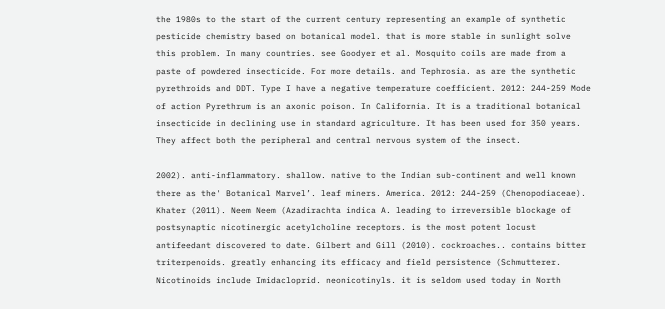the 1980s to the start of the current century representing an example of synthetic pesticide chemistry based on botanical model. that is more stable in sunlight solve this problem. In many countries. see Goodyer et al. Mosquito coils are made from a paste of powdered insecticide. For more details. and Tephrosia. as are the synthetic pyrethroids and DDT. Type I have a negative temperature coefficient. 2012: 244-259 Mode of action Pyrethrum is an axonic poison. In California. It is a traditional botanical insecticide in declining use in standard agriculture. It has been used for 350 years. They affect both the peripheral and central nervous system of the insect.

2002). anti-inflammatory. shallow. native to the Indian sub-continent and well known there as the' Botanical Marvel’. leaf miners. America. 2012: 244-259 (Chenopodiaceae). Khater (2011). Neem Neem (Azadirachta indica A. leading to irreversible blockage of postsynaptic nicotinergic acetylcholine receptors. is the most potent locust antifeedant discovered to date. Gilbert and Gill (2010). cockroaches.. contains bitter triterpenoids. greatly enhancing its efficacy and field persistence (Schmutterer. Nicotinoids include Imidacloprid. neonicotinyls. it is seldom used today in North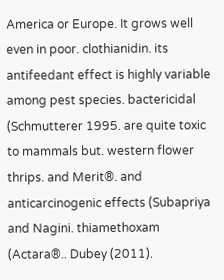America or Europe. It grows well even in poor. clothianidin. its antifeedant effect is highly variable among pest species. bactericidal (Schmutterer 1995. are quite toxic to mammals but. western flower thrips. and Merit®. and anticarcinogenic effects (Subapriya and Nagini. thiamethoxam (Actara®.. Dubey (2011).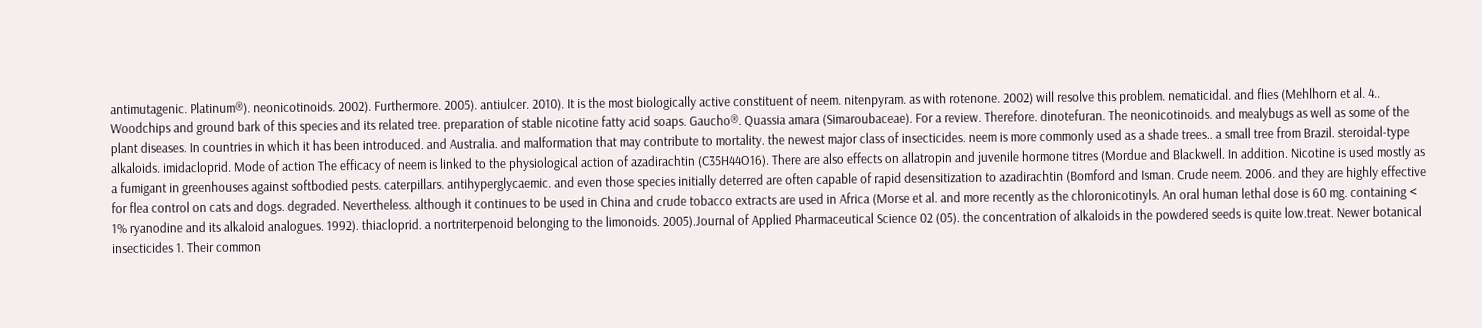antimutagenic. Platinum®). neonicotinoids. 2002). Furthermore. 2005). antiulcer. 2010). It is the most biologically active constituent of neem. nitenpyram. as with rotenone. 2002) will resolve this problem. nematicidal. and flies (Mehlhorn et al. 4.. Woodchips and ground bark of this species and its related tree. preparation of stable nicotine fatty acid soaps. Gaucho®. Quassia amara (Simaroubaceae). For a review. Therefore. dinotefuran. The neonicotinoids. and mealybugs as well as some of the plant diseases. In countries in which it has been introduced. and Australia. and malformation that may contribute to mortality. the newest major class of insecticides. neem is more commonly used as a shade trees.. a small tree from Brazil. steroidal-type alkaloids. imidacloprid. Mode of action The efficacy of neem is linked to the physiological action of azadirachtin (C35H44O16). There are also effects on allatropin and juvenile hormone titres (Mordue and Blackwell. In addition. Nicotine is used mostly as a fumigant in greenhouses against softbodied pests. caterpillars. antihyperglycaemic. and even those species initially deterred are often capable of rapid desensitization to azadirachtin (Bomford and Isman. Crude neem. 2006. and they are highly effective for flea control on cats and dogs. degraded. Nevertheless. although it continues to be used in China and crude tobacco extracts are used in Africa (Morse et al. and more recently as the chloronicotinyls. An oral human lethal dose is 60 mg. containing < 1% ryanodine and its alkaloid analogues. 1992). thiacloprid. a nortriterpenoid belonging to the limonoids. 2005).Journal of Applied Pharmaceutical Science 02 (05). the concentration of alkaloids in the powdered seeds is quite low.treat. Newer botanical insecticides 1. Their common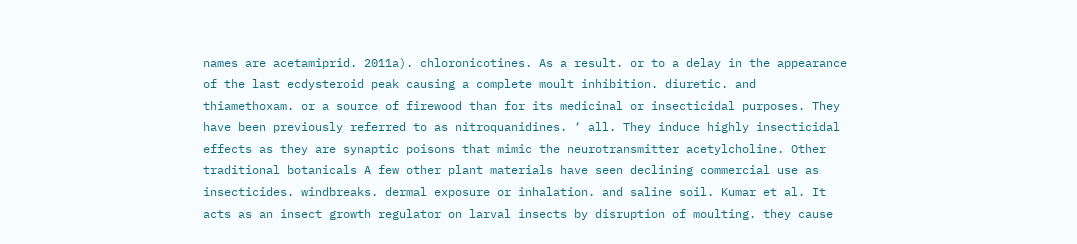names are acetamiprid. 2011a). chloronicotines. As a result. or to a delay in the appearance of the last ecdysteroid peak causing a complete moult inhibition. diuretic. and thiamethoxam. or a source of firewood than for its medicinal or insecticidal purposes. They have been previously referred to as nitroquanidines. ‘ all. They induce highly insecticidal effects as they are synaptic poisons that mimic the neurotransmitter acetylcholine. Other traditional botanicals A few other plant materials have seen declining commercial use as insecticides. windbreaks. dermal exposure or inhalation. and saline soil. Kumar et al. It acts as an insect growth regulator on larval insects by disruption of moulting. they cause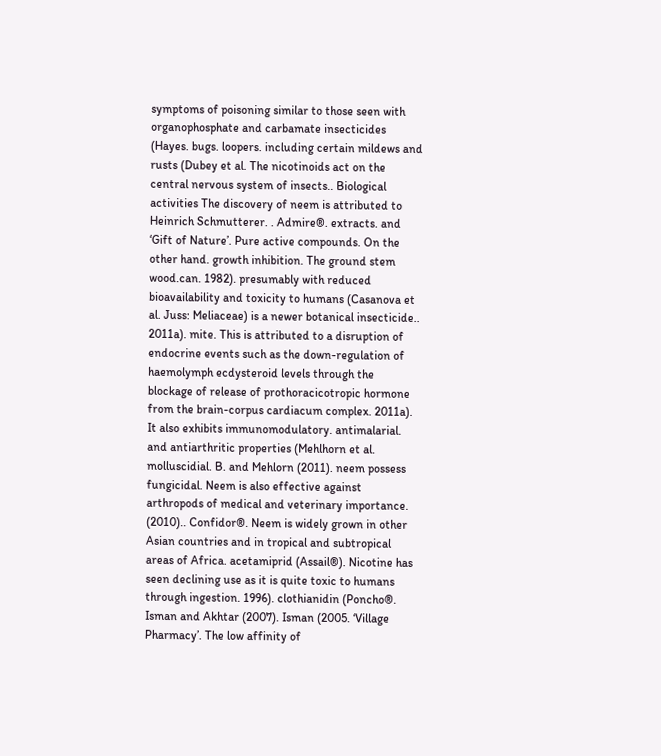symptoms of poisoning similar to those seen with organophosphate and carbamate insecticides (Hayes. bugs. loopers. including certain mildews and rusts (Dubey et al. The nicotinoids act on the central nervous system of insects.. Biological activities The discovery of neem is attributed to Heinrich Schmutterer. . Admire®. extracts. and ‘Gift of Nature’. Pure active compounds. On the other hand. growth inhibition. The ground stem wood.can. 1982). presumably with reduced bioavailability and toxicity to humans (Casanova et al. Juss: Meliaceae) is a newer botanical insecticide.. 2011a). mite. This is attributed to a disruption of endocrine events such as the down-regulation of haemolymph ecdysteroid levels through the blockage of release of prothoracicotropic hormone from the brain-corpus cardiacum complex. 2011a). It also exhibits immunomodulatory. antimalarial. and antiarthritic properties (Mehlhorn et al. molluscidial. B. and Mehlorn (2011). neem possess fungicidal. Neem is also effective against arthropods of medical and veterinary importance. (2010).. Confidor®. Neem is widely grown in other Asian countries and in tropical and subtropical areas of Africa. acetamiprid (Assail®). Nicotine has seen declining use as it is quite toxic to humans through ingestion. 1996). clothianidin (Poncho®. Isman and Akhtar (2007). Isman (2005. ‘Village Pharmacy’. The low affinity of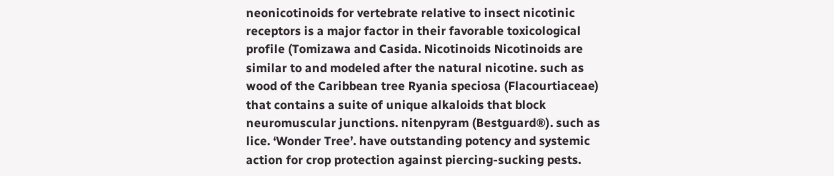neonicotinoids for vertebrate relative to insect nicotinic receptors is a major factor in their favorable toxicological profile (Tomizawa and Casida. Nicotinoids Nicotinoids are similar to and modeled after the natural nicotine. such as wood of the Caribbean tree Ryania speciosa (Flacourtiaceae) that contains a suite of unique alkaloids that block neuromuscular junctions. nitenpyram (Bestguard®). such as lice. ‘Wonder Tree’. have outstanding potency and systemic action for crop protection against piercing-sucking pests.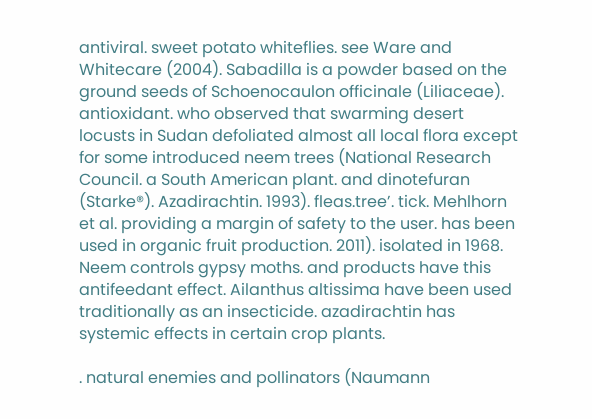antiviral. sweet potato whiteflies. see Ware and Whitecare (2004). Sabadilla is a powder based on the ground seeds of Schoenocaulon officinale (Liliaceae). antioxidant. who observed that swarming desert locusts in Sudan defoliated almost all local flora except for some introduced neem trees (National Research Council. a South American plant. and dinotefuran (Starke®). Azadirachtin. 1993). fleas.tree’. tick. Mehlhorn et al. providing a margin of safety to the user. has been used in organic fruit production. 2011). isolated in 1968. Neem controls gypsy moths. and products have this antifeedant effect. Ailanthus altissima have been used traditionally as an insecticide. azadirachtin has systemic effects in certain crop plants.

. natural enemies and pollinators (Naumann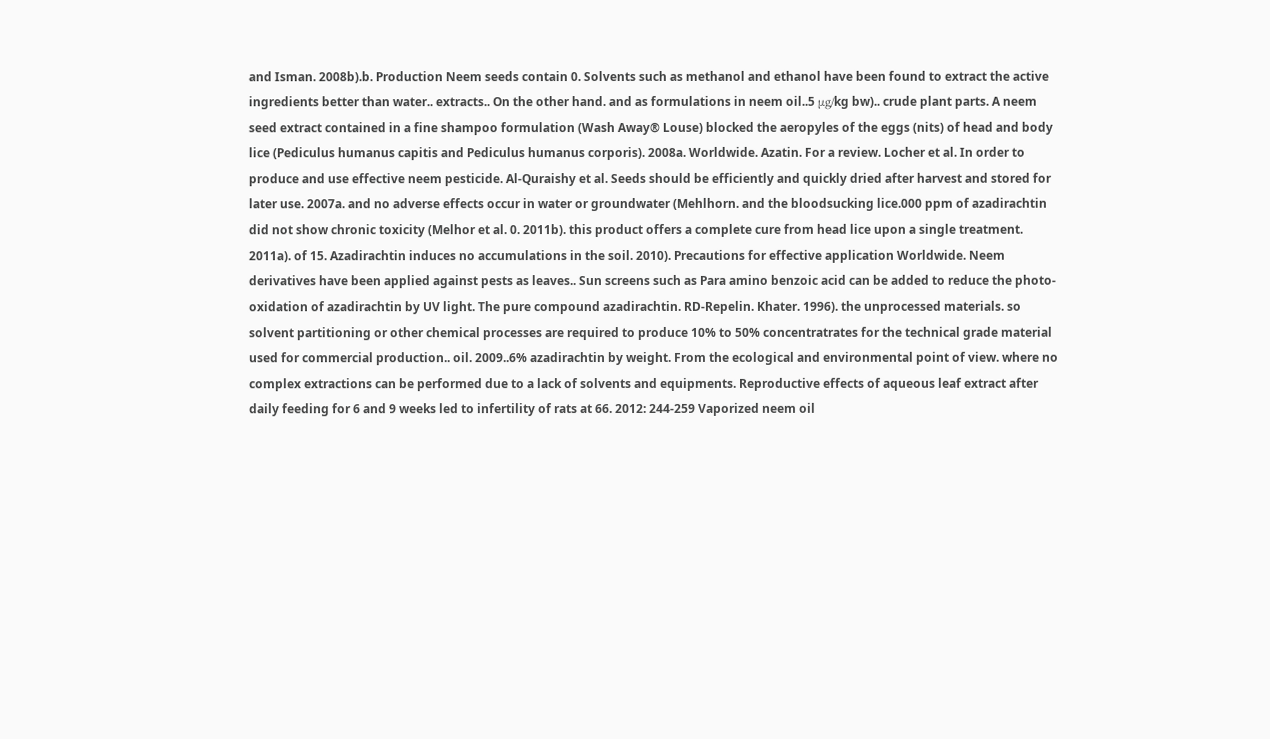and Isman. 2008b).b. Production Neem seeds contain 0. Solvents such as methanol and ethanol have been found to extract the active ingredients better than water.. extracts.. On the other hand. and as formulations in neem oil..5 μg/kg bw).. crude plant parts. A neem seed extract contained in a fine shampoo formulation (Wash Away® Louse) blocked the aeropyles of the eggs (nits) of head and body lice (Pediculus humanus capitis and Pediculus humanus corporis). 2008a. Worldwide. Azatin. For a review. Locher et al. In order to produce and use effective neem pesticide. Al-Quraishy et al. Seeds should be efficiently and quickly dried after harvest and stored for later use. 2007a. and no adverse effects occur in water or groundwater (Mehlhorn. and the bloodsucking lice.000 ppm of azadirachtin did not show chronic toxicity (Melhor et al. 0. 2011b). this product offers a complete cure from head lice upon a single treatment. 2011a). of 15. Azadirachtin induces no accumulations in the soil. 2010). Precautions for effective application Worldwide. Neem derivatives have been applied against pests as leaves.. Sun screens such as Para amino benzoic acid can be added to reduce the photo-oxidation of azadirachtin by UV light. The pure compound azadirachtin. RD-Repelin. Khater. 1996). the unprocessed materials. so solvent partitioning or other chemical processes are required to produce 10% to 50% concentratrates for the technical grade material used for commercial production.. oil. 2009..6% azadirachtin by weight. From the ecological and environmental point of view. where no complex extractions can be performed due to a lack of solvents and equipments. Reproductive effects of aqueous leaf extract after daily feeding for 6 and 9 weeks led to infertility of rats at 66. 2012: 244-259 Vaporized neem oil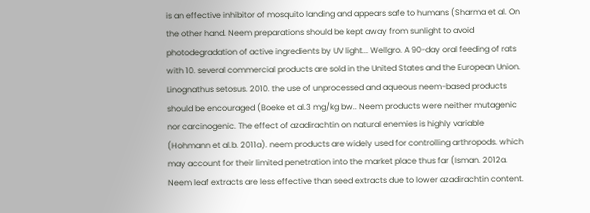is an effective inhibitor of mosquito landing and appears safe to humans (Sharma et al. On the other hand. Neem preparations should be kept away from sunlight to avoid photodegradation of active ingredients by UV light... Wellgro. A 90-day oral feeding of rats with 10. several commercial products are sold in the United States and the European Union. Linognathus setosus. 2010. the use of unprocessed and aqueous neem-based products should be encouraged (Boeke et al.3 mg/kg bw.. Neem products were neither mutagenic nor carcinogenic. The effect of azadirachtin on natural enemies is highly variable (Hohmann et al.b. 2011a). neem products are widely used for controlling arthropods. which may account for their limited penetration into the market place thus far (Isman. 2012a. Neem leaf extracts are less effective than seed extracts due to lower azadirachtin content.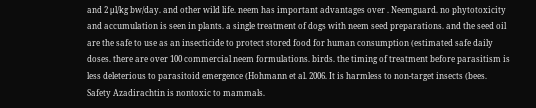and 2 μl/kg bw/day. and other wild life. neem has important advantages over . Neemguard. no phytotoxicity and accumulation is seen in plants. a single treatment of dogs with neem seed preparations. and the seed oil are the safe to use as an insecticide to protect stored food for human consumption (estimated safe daily doses. there are over 100 commercial neem formulations. birds. the timing of treatment before parasitism is less deleterious to parasitoid emergence (Hohmann et al. 2006. It is harmless to non-target insects (bees. Safety Azadirachtin is nontoxic to mammals.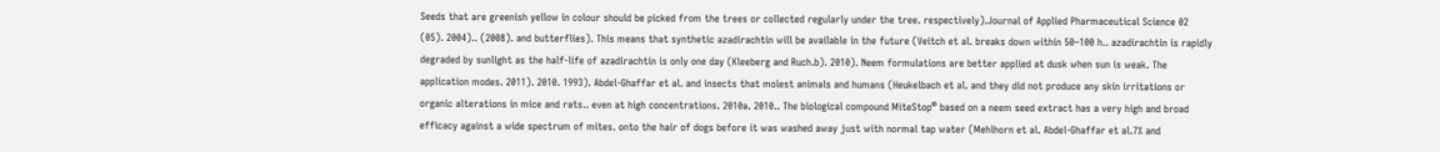Seeds that are greenish yellow in colour should be picked from the trees or collected regularly under the tree. respectively).Journal of Applied Pharmaceutical Science 02 (05). 2004).. (2008). and butterflies). This means that synthetic azadirachtin will be available in the future (Veitch et al. breaks down within 50–100 h.. azadirachtin is rapidly degraded by sunlight as the half-life of azadirachtin is only one day (Kleeberg and Ruch.b). 2010). Neem formulations are better applied at dusk when sun is weak. The application modes. 2011). 2010. 1993). Abdel-Ghaffar et al. and insects that molest animals and humans (Heukelbach et al. and they did not produce any skin irritations or organic alterations in mice and rats.. even at high concentrations. 2010a. 2010.. The biological compound MiteStop® based on a neem seed extract has a very high and broad efficacy against a wide spectrum of mites. onto the hair of dogs before it was washed away just with normal tap water (Mehlhorn et al. Abdel-Ghaffar et al.7% and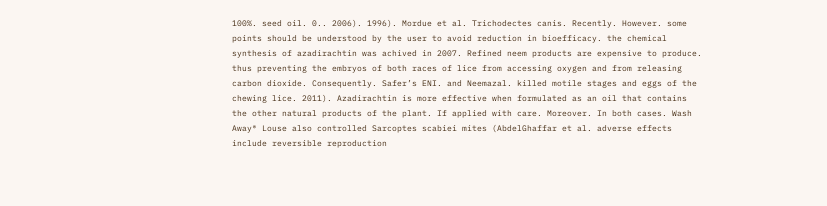100%. seed oil. 0.. 2006). 1996). Mordue et al. Trichodectes canis. Recently. However. some points should be understood by the user to avoid reduction in bioefficacy. the chemical synthesis of azadirachtin was achived in 2007. Refined neem products are expensive to produce. thus preventing the embryos of both races of lice from accessing oxygen and from releasing carbon dioxide. Consequently. Safer’s ENI. and Neemazal. killed motile stages and eggs of the chewing lice. 2011). Azadirachtin is more effective when formulated as an oil that contains the other natural products of the plant. If applied with care. Moreover. In both cases. Wash Away® Louse also controlled Sarcoptes scabiei mites (AbdelGhaffar et al. adverse effects include reversible reproduction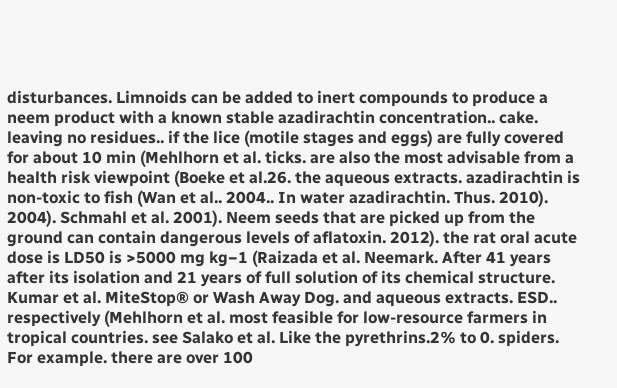disturbances. Limnoids can be added to inert compounds to produce a neem product with a known stable azadirachtin concentration.. cake. leaving no residues.. if the lice (motile stages and eggs) are fully covered for about 10 min (Mehlhorn et al. ticks. are also the most advisable from a health risk viewpoint (Boeke et al.26. the aqueous extracts. azadirachtin is non-toxic to fish (Wan et al.. 2004.. In water azadirachtin. Thus. 2010). 2004). Schmahl et al. 2001). Neem seeds that are picked up from the ground can contain dangerous levels of aflatoxin. 2012). the rat oral acute dose is LD50 is >5000 mg kg−1 (Raizada et al. Neemark. After 41 years after its isolation and 21 years of full solution of its chemical structure. Kumar et al. MiteStop® or Wash Away Dog. and aqueous extracts. ESD.. respectively (Mehlhorn et al. most feasible for low-resource farmers in tropical countries. see Salako et al. Like the pyrethrins.2% to 0. spiders. For example. there are over 100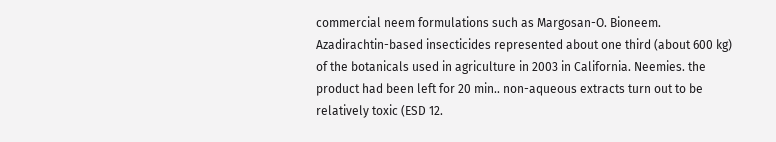commercial neem formulations such as Margosan-O. Bioneem. Azadirachtin-based insecticides represented about one third (about 600 kg) of the botanicals used in agriculture in 2003 in California. Neemies. the product had been left for 20 min.. non-aqueous extracts turn out to be relatively toxic (ESD 12.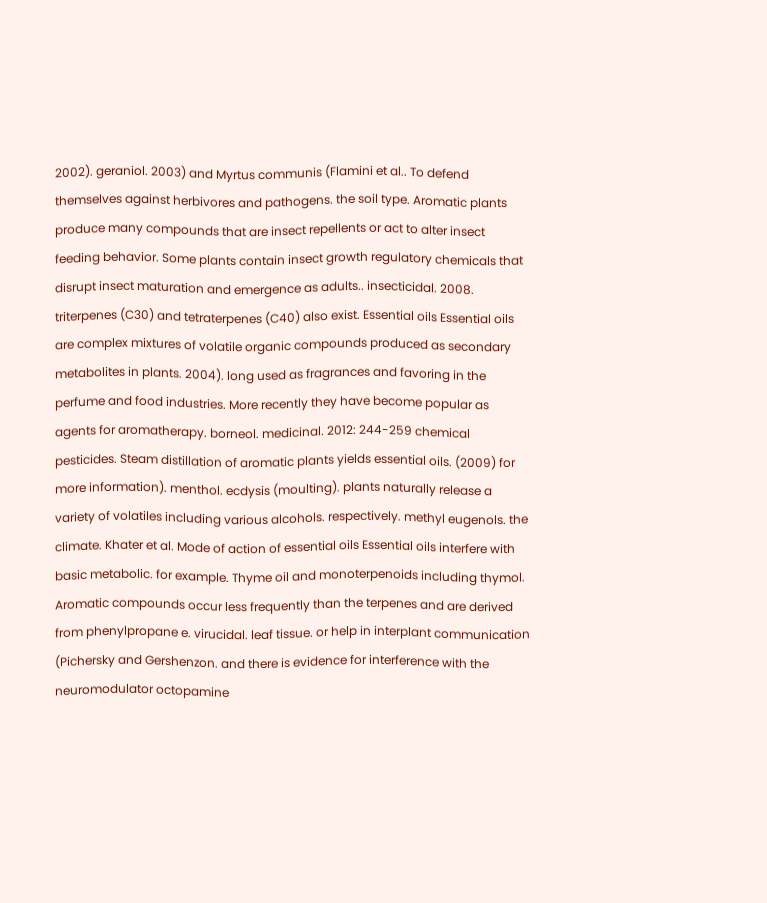2002). geraniol. 2003) and Myrtus communis (Flamini et al.. To defend themselves against herbivores and pathogens. the soil type. Aromatic plants produce many compounds that are insect repellents or act to alter insect feeding behavior. Some plants contain insect growth regulatory chemicals that disrupt insect maturation and emergence as adults.. insecticidal. 2008. triterpenes (C30) and tetraterpenes (C40) also exist. Essential oils Essential oils are complex mixtures of volatile organic compounds produced as secondary metabolites in plants. 2004). long used as fragrances and favoring in the perfume and food industries. More recently they have become popular as agents for aromatherapy. borneol. medicinal. 2012: 244-259 chemical pesticides. Steam distillation of aromatic plants yields essential oils. (2009) for more information). menthol. ecdysis (moulting). plants naturally release a variety of volatiles including various alcohols. respectively. methyl eugenols. the climate. Khater et al. Mode of action of essential oils Essential oils interfere with basic metabolic. for example. Thyme oil and monoterpenoids including thymol. Aromatic compounds occur less frequently than the terpenes and are derived from phenylpropane e. virucidal. leaf tissue. or help in interplant communication (Pichersky and Gershenzon. and there is evidence for interference with the neuromodulator octopamine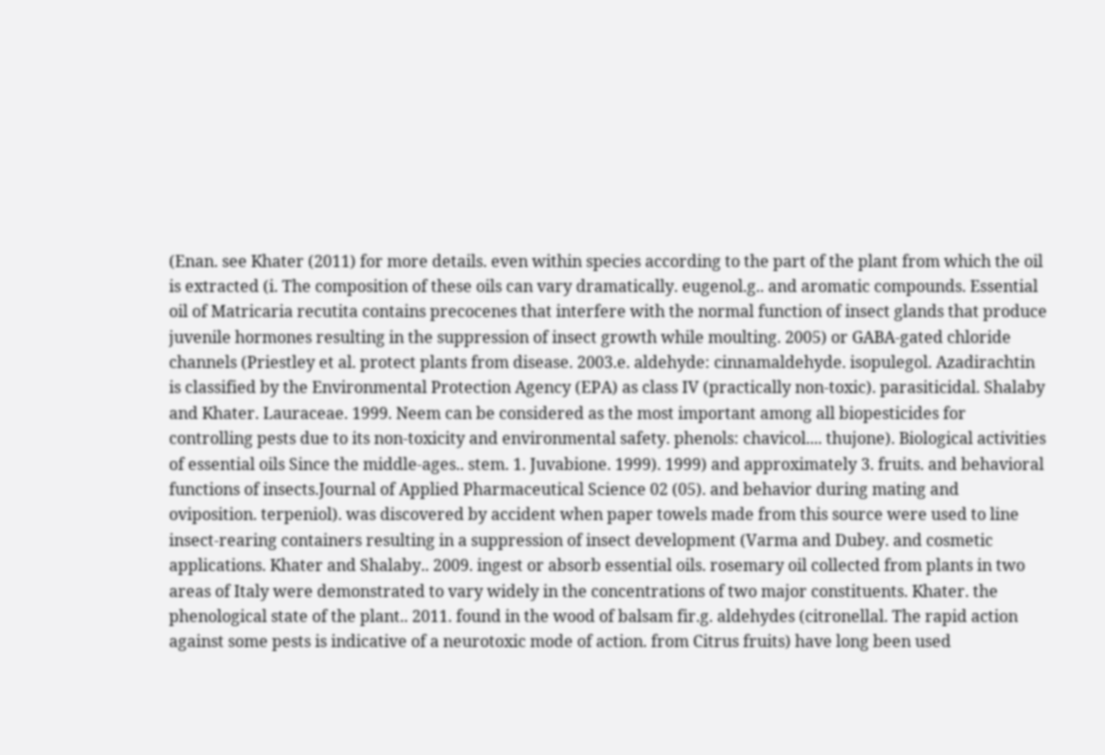(Enan. see Khater (2011) for more details. even within species according to the part of the plant from which the oil is extracted (i. The composition of these oils can vary dramatically. eugenol.g.. and aromatic compounds. Essential oil of Matricaria recutita contains precocenes that interfere with the normal function of insect glands that produce juvenile hormones resulting in the suppression of insect growth while moulting. 2005) or GABA-gated chloride channels (Priestley et al. protect plants from disease. 2003.e. aldehyde: cinnamaldehyde. isopulegol. Azadirachtin is classified by the Environmental Protection Agency (EPA) as class IV (practically non-toxic). parasiticidal. Shalaby and Khater. Lauraceae. 1999. Neem can be considered as the most important among all biopesticides for controlling pests due to its non-toxicity and environmental safety. phenols: chavicol.... thujone). Biological activities of essential oils Since the middle-ages.. stem. 1. Juvabione. 1999). 1999) and approximately 3. fruits. and behavioral functions of insects.Journal of Applied Pharmaceutical Science 02 (05). and behavior during mating and oviposition. terpeniol). was discovered by accident when paper towels made from this source were used to line insect-rearing containers resulting in a suppression of insect development (Varma and Dubey. and cosmetic applications. Khater and Shalaby.. 2009. ingest or absorb essential oils. rosemary oil collected from plants in two areas of Italy were demonstrated to vary widely in the concentrations of two major constituents. Khater. the phenological state of the plant.. 2011. found in the wood of balsam fir.g. aldehydes (citronellal. The rapid action against some pests is indicative of a neurotoxic mode of action. from Citrus fruits) have long been used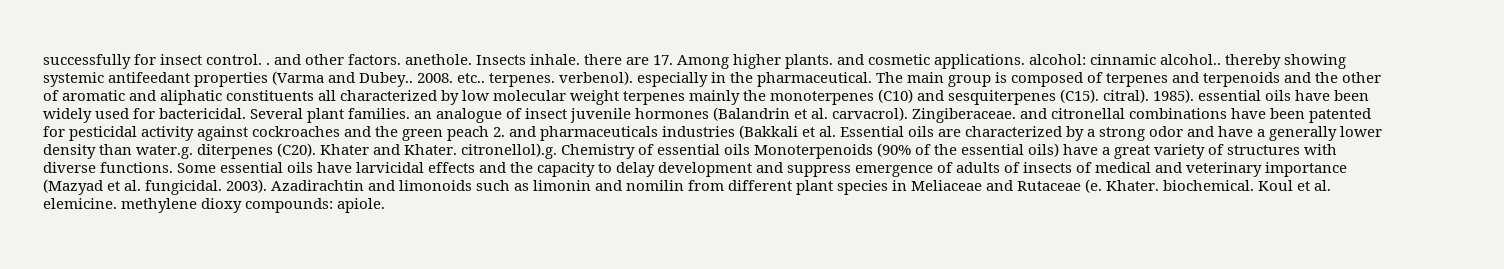successfully for insect control. . and other factors. anethole. Insects inhale. there are 17. Among higher plants. and cosmetic applications. alcohol: cinnamic alcohol.. thereby showing systemic antifeedant properties (Varma and Dubey.. 2008. etc.. terpenes. verbenol). especially in the pharmaceutical. The main group is composed of terpenes and terpenoids and the other of aromatic and aliphatic constituents all characterized by low molecular weight terpenes mainly the monoterpenes (C10) and sesquiterpenes (C15). citral). 1985). essential oils have been widely used for bactericidal. Several plant families. an analogue of insect juvenile hormones (Balandrin et al. carvacrol). Zingiberaceae. and citronellal combinations have been patented for pesticidal activity against cockroaches and the green peach 2. and pharmaceuticals industries (Bakkali et al. Essential oils are characterized by a strong odor and have a generally lower density than water.g. diterpenes (C20). Khater and Khater. citronellol).g. Chemistry of essential oils Monoterpenoids (90% of the essential oils) have a great variety of structures with diverse functions. Some essential oils have larvicidal effects and the capacity to delay development and suppress emergence of adults of insects of medical and veterinary importance (Mazyad et al. fungicidal. 2003). Azadirachtin and limonoids such as limonin and nomilin from different plant species in Meliaceae and Rutaceae (e. Khater. biochemical. Koul et al. elemicine. methylene dioxy compounds: apiole.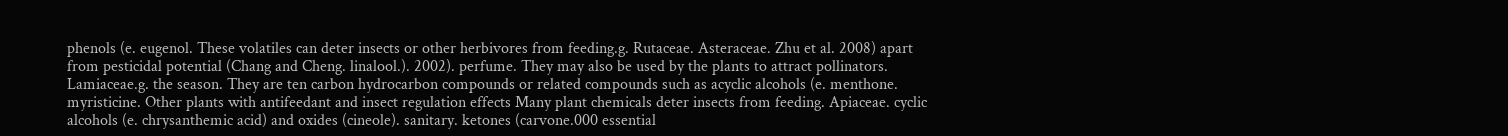phenols (e. eugenol. These volatiles can deter insects or other herbivores from feeding.g. Rutaceae. Asteraceae. Zhu et al. 2008) apart from pesticidal potential (Chang and Cheng. linalool.). 2002). perfume. They may also be used by the plants to attract pollinators. Lamiaceae.g. the season. They are ten carbon hydrocarbon compounds or related compounds such as acyclic alcohols (e. menthone. myristicine. Other plants with antifeedant and insect regulation effects Many plant chemicals deter insects from feeding. Apiaceae. cyclic alcohols (e. chrysanthemic acid) and oxides (cineole). sanitary. ketones (carvone.000 essential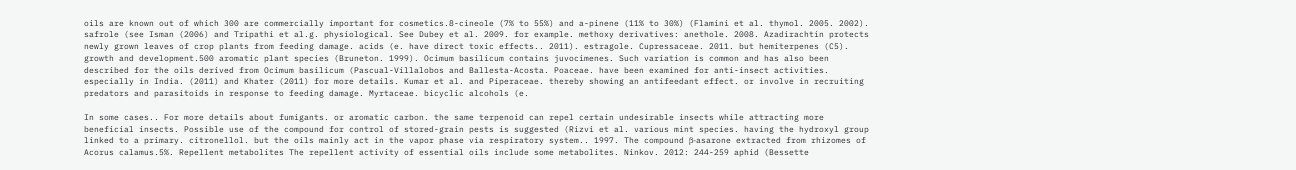oils are known out of which 300 are commercially important for cosmetics.8-cineole (7% to 55%) and a-pinene (11% to 30%) (Flamini et al. thymol. 2005. 2002). safrole (see Isman (2006) and Tripathi et al.g. physiological. See Dubey et al. 2009. for example. methoxy derivatives: anethole. 2008. Azadirachtin protects newly grown leaves of crop plants from feeding damage. acids (e. have direct toxic effects.. 2011). estragole. Cupressaceae. 2011. but hemiterpenes (C5). growth and development.500 aromatic plant species (Bruneton. 1999). Ocimum basilicum contains juvocimenes. Such variation is common and has also been described for the oils derived from Ocimum basilicum (Pascual-Villalobos and Ballesta-Acosta. Poaceae. have been examined for anti-insect activities. especially in India. (2011) and Khater (2011) for more details. Kumar et al. and Piperaceae. thereby showing an antifeedant effect. or involve in recruiting predators and parasitoids in response to feeding damage. Myrtaceae. bicyclic alcohols (e.

In some cases.. For more details about fumigants. or aromatic carbon. the same terpenoid can repel certain undesirable insects while attracting more beneficial insects. Possible use of the compound for control of stored-grain pests is suggested (Rizvi et al. various mint species. having the hydroxyl group linked to a primary. citronellol. but the oils mainly act in the vapor phase via respiratory system.. 1997. The compound β-asarone extracted from rhizomes of Acorus calamus.5%. Repellent metabolites The repellent activity of essential oils include some metabolites. Ninkov. 2012: 244-259 aphid (Bessette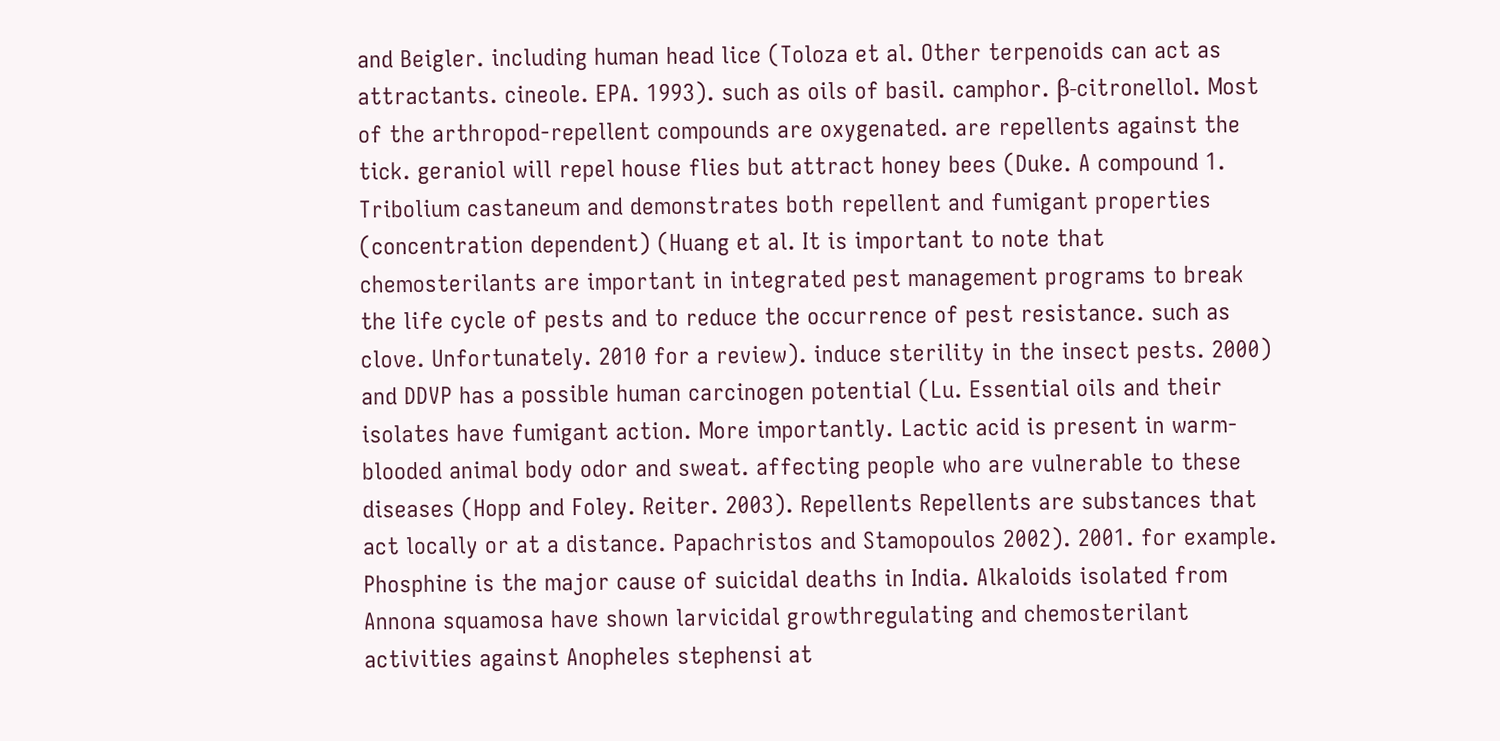and Beigler. including human head lice (Toloza et al. Other terpenoids can act as attractants. cineole. EPA. 1993). such as oils of basil. camphor. β-citronellol. Most of the arthropod-repellent compounds are oxygenated. are repellents against the tick. geraniol will repel house flies but attract honey bees (Duke. A compound 1. Tribolium castaneum and demonstrates both repellent and fumigant properties (concentration dependent) (Huang et al. It is important to note that chemosterilants are important in integrated pest management programs to break the life cycle of pests and to reduce the occurrence of pest resistance. such as clove. Unfortunately. 2010 for a review). induce sterility in the insect pests. 2000) and DDVP has a possible human carcinogen potential (Lu. Essential oils and their isolates have fumigant action. More importantly. Lactic acid is present in warm-blooded animal body odor and sweat. affecting people who are vulnerable to these diseases (Hopp and Foley. Reiter. 2003). Repellents Repellents are substances that act locally or at a distance. Papachristos and Stamopoulos 2002). 2001. for example. Phosphine is the major cause of suicidal deaths in India. Alkaloids isolated from Annona squamosa have shown larvicidal growthregulating and chemosterilant activities against Anopheles stephensi at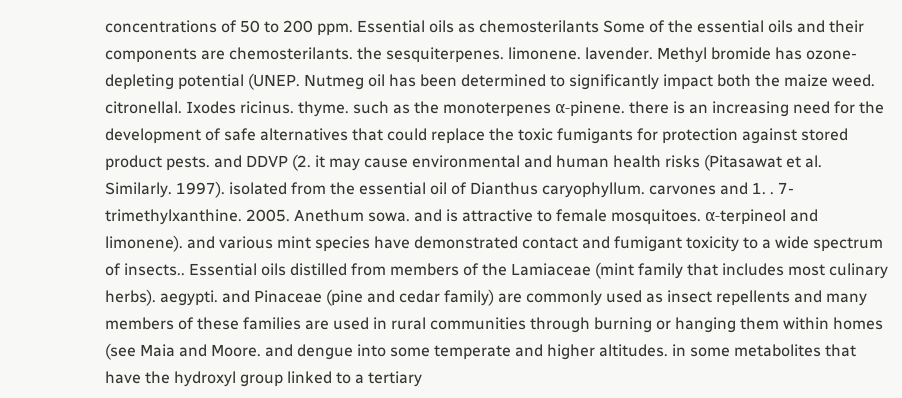concentrations of 50 to 200 ppm. Essential oils as chemosterilants Some of the essential oils and their components are chemosterilants. the sesquiterpenes. limonene. lavender. Methyl bromide has ozone-depleting potential (UNEP. Nutmeg oil has been determined to significantly impact both the maize weed. citronellal. Ixodes ricinus. thyme. such as the monoterpenes α-pinene. there is an increasing need for the development of safe alternatives that could replace the toxic fumigants for protection against stored product pests. and DDVP (2. it may cause environmental and human health risks (Pitasawat et al. Similarly. 1997). isolated from the essential oil of Dianthus caryophyllum. carvones and 1. . 7-trimethylxanthine. 2005. Anethum sowa. and is attractive to female mosquitoes. α-terpineol and limonene). and various mint species have demonstrated contact and fumigant toxicity to a wide spectrum of insects.. Essential oils distilled from members of the Lamiaceae (mint family that includes most culinary herbs). aegypti. and Pinaceae (pine and cedar family) are commonly used as insect repellents and many members of these families are used in rural communities through burning or hanging them within homes (see Maia and Moore. and dengue into some temperate and higher altitudes. in some metabolites that have the hydroxyl group linked to a tertiary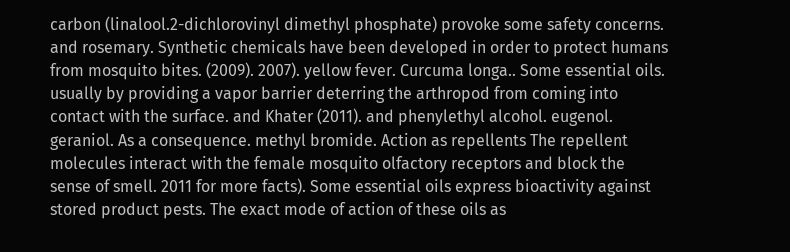carbon (linalool.2-dichlorovinyl dimethyl phosphate) provoke some safety concerns. and rosemary. Synthetic chemicals have been developed in order to protect humans from mosquito bites. (2009). 2007). yellow fever. Curcuma longa.. Some essential oils. usually by providing a vapor barrier deterring the arthropod from coming into contact with the surface. and Khater (2011). and phenylethyl alcohol. eugenol. geraniol. As a consequence. methyl bromide. Action as repellents The repellent molecules interact with the female mosquito olfactory receptors and block the sense of smell. 2011 for more facts). Some essential oils express bioactivity against stored product pests. The exact mode of action of these oils as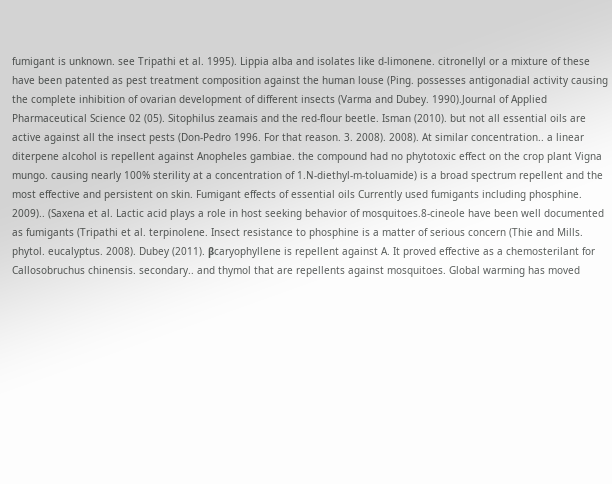fumigant is unknown. see Tripathi et al. 1995). Lippia alba and isolates like d-limonene. citronellyl or a mixture of these have been patented as pest treatment composition against the human louse (Ping. possesses antigonadial activity causing the complete inhibition of ovarian development of different insects (Varma and Dubey. 1990).Journal of Applied Pharmaceutical Science 02 (05). Sitophilus zeamais and the red-flour beetle. Isman (2010). but not all essential oils are active against all the insect pests (Don-Pedro 1996. For that reason. 3. 2008). 2008). At similar concentration.. a linear diterpene alcohol is repellent against Anopheles gambiae. the compound had no phytotoxic effect on the crop plant Vigna mungo. causing nearly 100% sterility at a concentration of 1.N-diethyl-m-toluamide) is a broad spectrum repellent and the most effective and persistent on skin. Fumigant effects of essential oils Currently used fumigants including phosphine. 2009).. (Saxena et al. Lactic acid plays a role in host seeking behavior of mosquitoes.8-cineole have been well documented as fumigants (Tripathi et al. terpinolene. Insect resistance to phosphine is a matter of serious concern (Thie and Mills. phytol. eucalyptus. 2008). Dubey (2011). βcaryophyllene is repellent against A. It proved effective as a chemosterilant for Callosobruchus chinensis. secondary.. and thymol that are repellents against mosquitoes. Global warming has moved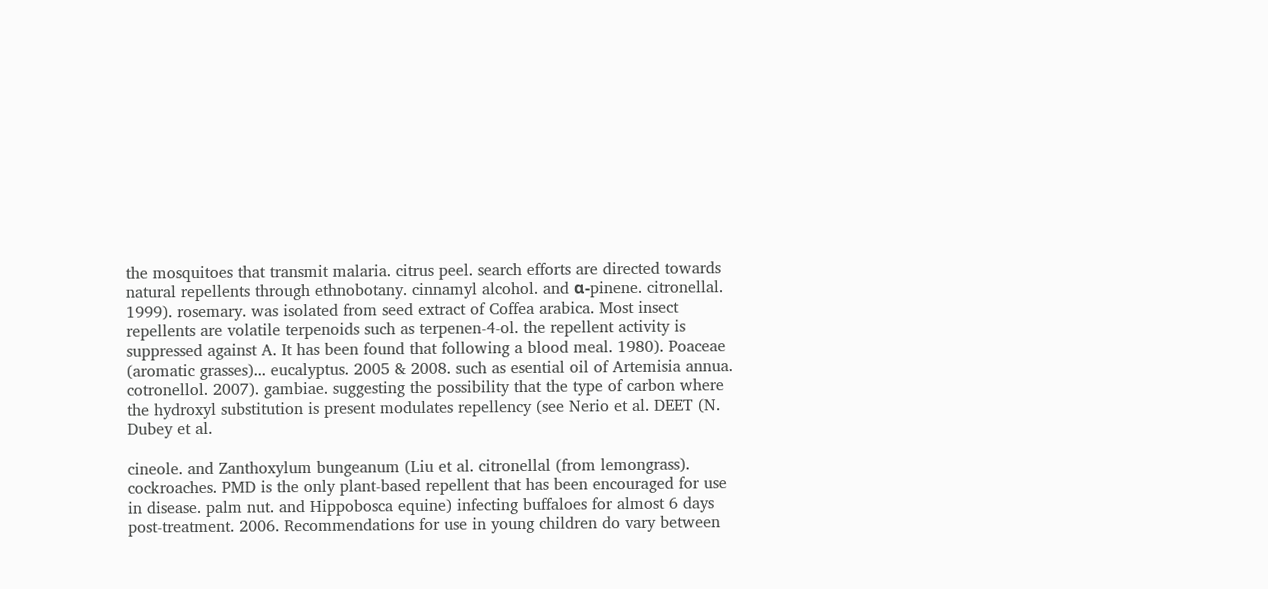the mosquitoes that transmit malaria. citrus peel. search efforts are directed towards natural repellents through ethnobotany. cinnamyl alcohol. and α-pinene. citronellal. 1999). rosemary. was isolated from seed extract of Coffea arabica. Most insect repellents are volatile terpenoids such as terpenen-4-ol. the repellent activity is suppressed against A. It has been found that following a blood meal. 1980). Poaceae (aromatic grasses)... eucalyptus. 2005 & 2008. such as esential oil of Artemisia annua. cotronellol. 2007). gambiae. suggesting the possibility that the type of carbon where the hydroxyl substitution is present modulates repellency (see Nerio et al. DEET (N. Dubey et al.

cineole. and Zanthoxylum bungeanum (Liu et al. citronellal (from lemongrass). cockroaches. PMD is the only plant-based repellent that has been encouraged for use in disease. palm nut. and Hippobosca equine) infecting buffaloes for almost 6 days post-treatment. 2006. Recommendations for use in young children do vary between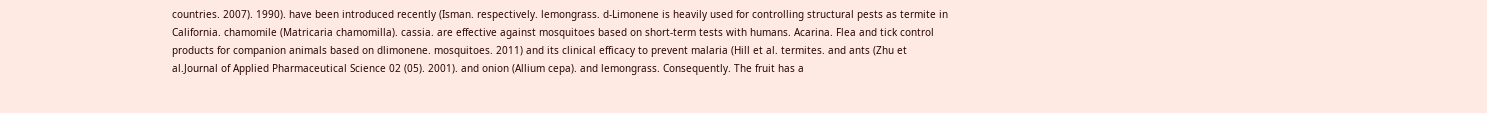countries. 2007). 1990). have been introduced recently (Isman. respectively. lemongrass. d-Limonene is heavily used for controlling structural pests as termite in California. chamomile (Matricaria chamomilla). cassia. are effective against mosquitoes based on short-term tests with humans. Acarina. Flea and tick control products for companion animals based on dlimonene. mosquitoes. 2011) and its clinical efficacy to prevent malaria (Hill et al. termites. and ants (Zhu et al.Journal of Applied Pharmaceutical Science 02 (05). 2001). and onion (Allium cepa). and lemongrass. Consequently. The fruit has a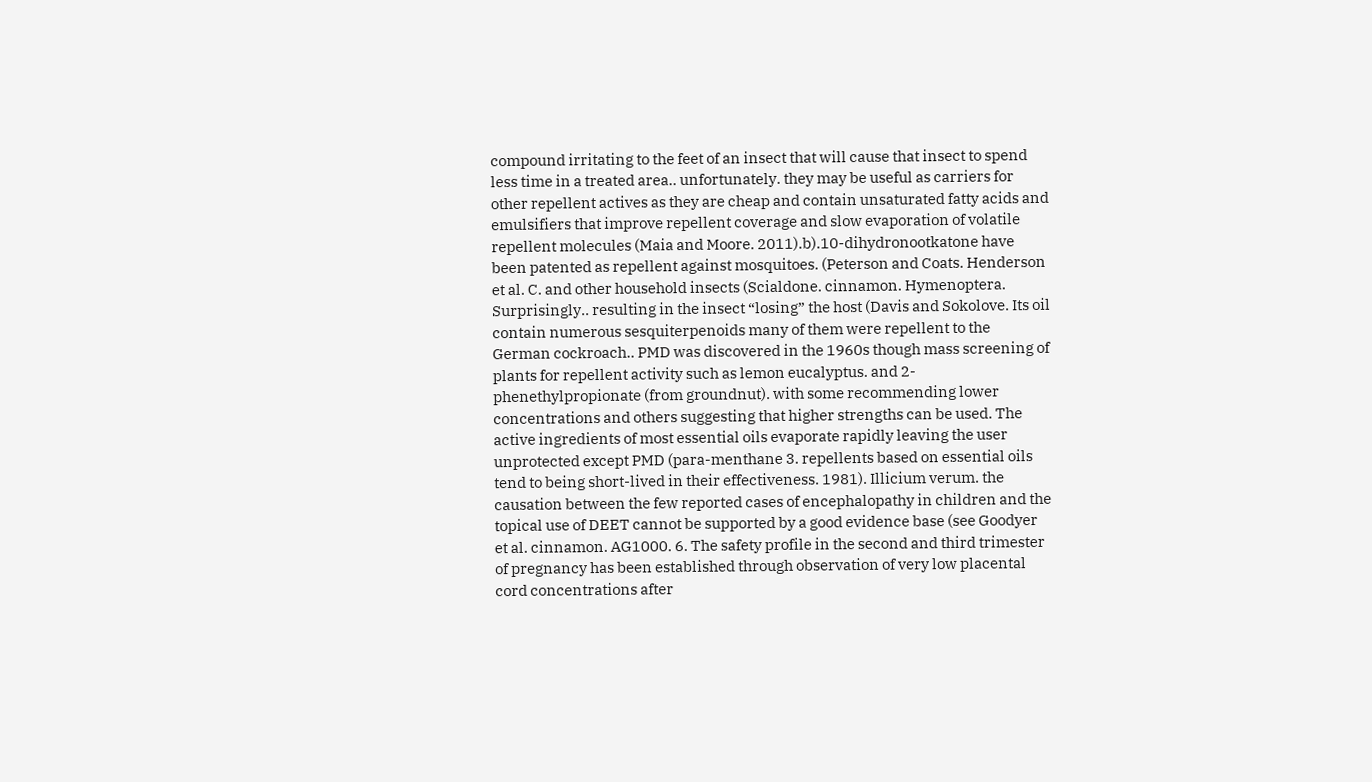compound irritating to the feet of an insect that will cause that insect to spend less time in a treated area.. unfortunately. they may be useful as carriers for other repellent actives as they are cheap and contain unsaturated fatty acids and emulsifiers that improve repellent coverage and slow evaporation of volatile repellent molecules (Maia and Moore. 2011).b).10-dihydronootkatone have been patented as repellent against mosquitoes. (Peterson and Coats. Henderson et al. C. and other household insects (Scialdone. cinnamon. Hymenoptera. Surprisingly.. resulting in the insect “losing” the host (Davis and Sokolove. Its oil contain numerous sesquiterpenoids many of them were repellent to the German cockroach.. PMD was discovered in the 1960s though mass screening of plants for repellent activity such as lemon eucalyptus. and 2-phenethylpropionate (from groundnut). with some recommending lower concentrations and others suggesting that higher strengths can be used. The active ingredients of most essential oils evaporate rapidly leaving the user unprotected except PMD (para-menthane 3. repellents based on essential oils tend to being short-lived in their effectiveness. 1981). Illicium verum. the causation between the few reported cases of encephalopathy in children and the topical use of DEET cannot be supported by a good evidence base (see Goodyer et al. cinnamon. AG1000. 6. The safety profile in the second and third trimester of pregnancy has been established through observation of very low placental cord concentrations after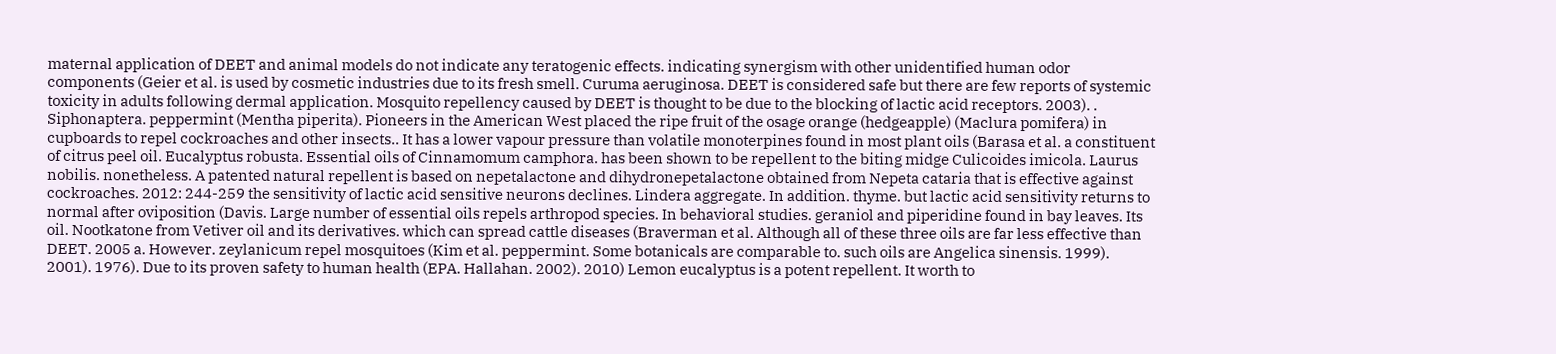maternal application of DEET and animal models do not indicate any teratogenic effects. indicating synergism with other unidentified human odor components (Geier et al. is used by cosmetic industries due to its fresh smell. Curuma aeruginosa. DEET is considered safe but there are few reports of systemic toxicity in adults following dermal application. Mosquito repellency caused by DEET is thought to be due to the blocking of lactic acid receptors. 2003). . Siphonaptera. peppermint (Mentha piperita). Pioneers in the American West placed the ripe fruit of the osage orange (hedgeapple) (Maclura pomifera) in cupboards to repel cockroaches and other insects.. It has a lower vapour pressure than volatile monoterpines found in most plant oils (Barasa et al. a constituent of citrus peel oil. Eucalyptus robusta. Essential oils of Cinnamomum camphora. has been shown to be repellent to the biting midge Culicoides imicola. Laurus nobilis. nonetheless. A patented natural repellent is based on nepetalactone and dihydronepetalactone obtained from Nepeta cataria that is effective against cockroaches. 2012: 244-259 the sensitivity of lactic acid sensitive neurons declines. Lindera aggregate. In addition. thyme. but lactic acid sensitivity returns to normal after oviposition (Davis. Large number of essential oils repels arthropod species. In behavioral studies. geraniol and piperidine found in bay leaves. Its oil. Nootkatone from Vetiver oil and its derivatives. which can spread cattle diseases (Braverman et al. Although all of these three oils are far less effective than DEET. 2005 a. However. zeylanicum repel mosquitoes (Kim et al. peppermint. Some botanicals are comparable to. such oils are Angelica sinensis. 1999). 2001). 1976). Due to its proven safety to human health (EPA. Hallahan. 2002). 2010) Lemon eucalyptus is a potent repellent. It worth to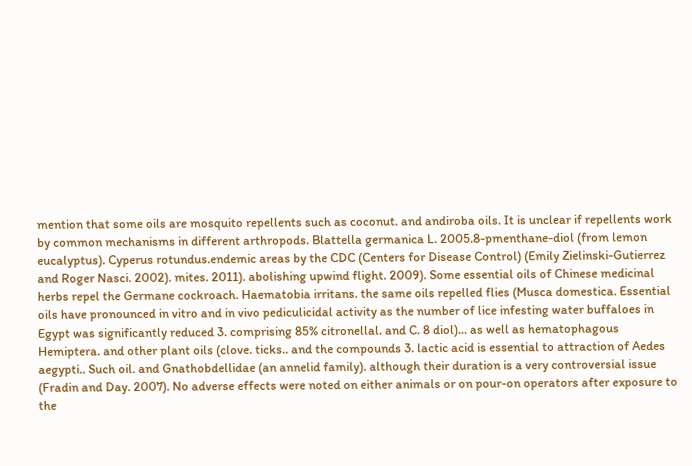mention that some oils are mosquito repellents such as coconut. and andiroba oils. It is unclear if repellents work by common mechanisms in different arthropods. Blattella germanica L. 2005.8-pmenthane-diol (from lemon eucalyptus). Cyperus rotundus.endemic areas by the CDC (Centers for Disease Control) (Emily Zielinski-Gutierrez and Roger Nasci. 2002). mites. 2011). abolishing upwind flight. 2009). Some essential oils of Chinese medicinal herbs repel the Germane cockroach. Haematobia irritans. the same oils repelled flies (Musca domestica. Essential oils have pronounced in vitro and in vivo pediculicidal activity as the number of lice infesting water buffaloes in Egypt was significantly reduced 3. comprising 85% citronellal. and C. 8 diol)... as well as hematophagous Hemiptera. and other plant oils (clove. ticks.. and the compounds 3. lactic acid is essential to attraction of Aedes aegypti.. Such oil. and Gnathobdellidae (an annelid family). although their duration is a very controversial issue (Fradin and Day. 2007). No adverse effects were noted on either animals or on pour-on operators after exposure to the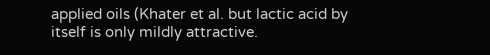applied oils (Khater et al. but lactic acid by itself is only mildly attractive.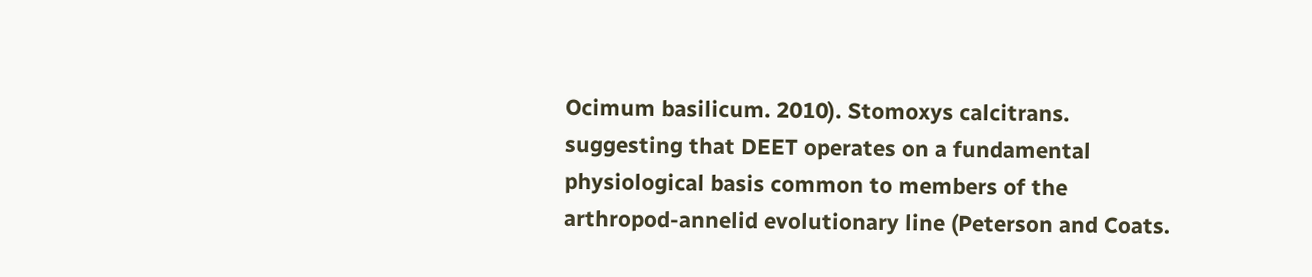Ocimum basilicum. 2010). Stomoxys calcitrans. suggesting that DEET operates on a fundamental physiological basis common to members of the arthropod-annelid evolutionary line (Peterson and Coats.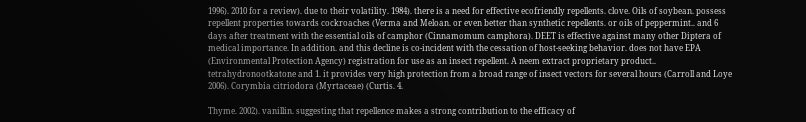1996). 2010 for a review). due to their volatility. 1984). there is a need for effective ecofriendly repellents. clove. Oils of soybean. possess repellent properties towards cockroaches (Verma and Meloan. or even better than synthetic repellents. or oils of peppermint.. and 6 days after treatment with the essential oils of camphor (Cinnamomum camphora). DEET is effective against many other Diptera of medical importance. In addition. and this decline is co-incident with the cessation of host-seeking behavior. does not have EPA (Environmental Protection Agency) registration for use as an insect repellent. A neem extract proprietary product.. tetrahydronootkatone and 1. it provides very high protection from a broad range of insect vectors for several hours (Carroll and Loye 2006). Corymbia citriodora (Myrtaceae) (Curtis. 4.

Thyme. 2002). vanillin. suggesting that repellence makes a strong contribution to the efficacy of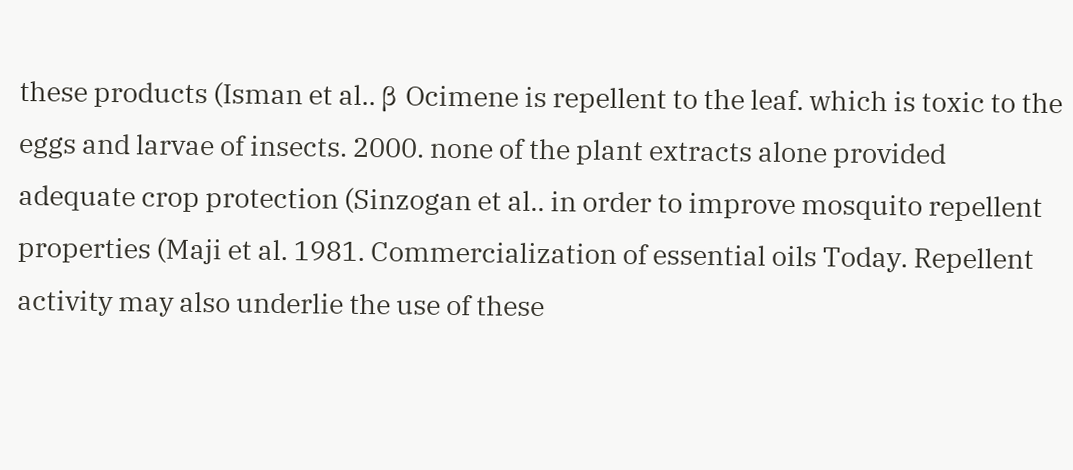these products (Isman et al.. β Ocimene is repellent to the leaf. which is toxic to the eggs and larvae of insects. 2000. none of the plant extracts alone provided adequate crop protection (Sinzogan et al.. in order to improve mosquito repellent properties (Maji et al. 1981. Commercialization of essential oils Today. Repellent activity may also underlie the use of these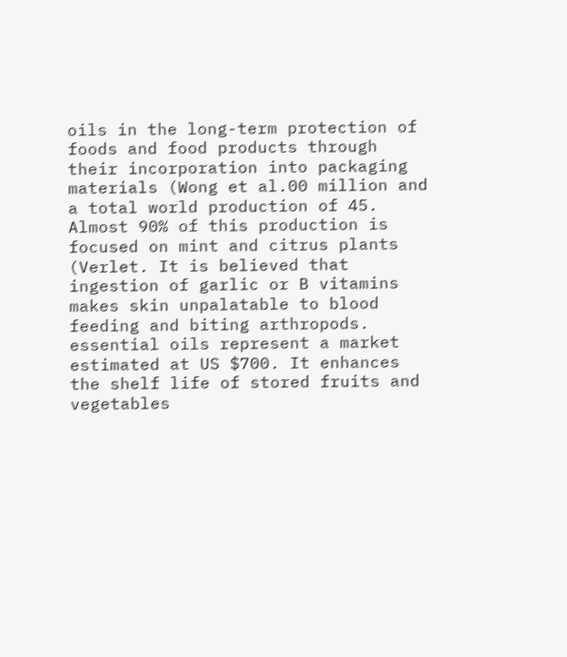oils in the long-term protection of foods and food products through their incorporation into packaging materials (Wong et al.00 million and a total world production of 45. Almost 90% of this production is focused on mint and citrus plants (Verlet. It is believed that ingestion of garlic or B vitamins makes skin unpalatable to blood feeding and biting arthropods. essential oils represent a market estimated at US $700. It enhances the shelf life of stored fruits and vegetables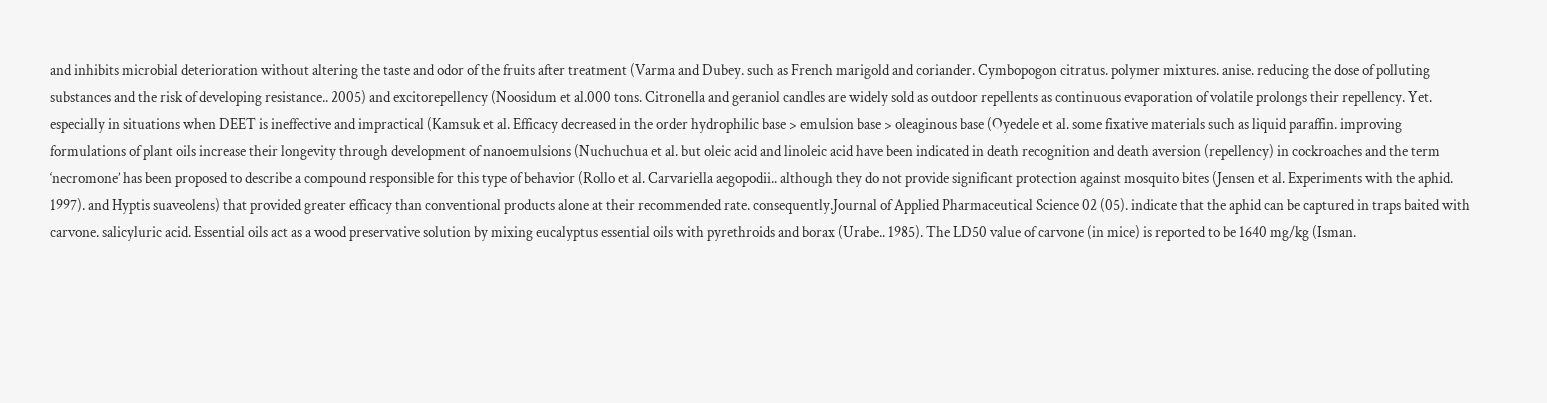and inhibits microbial deterioration without altering the taste and odor of the fruits after treatment (Varma and Dubey. such as French marigold and coriander. Cymbopogon citratus. polymer mixtures. anise. reducing the dose of polluting substances and the risk of developing resistance.. 2005) and excitorepellency (Noosidum et al.000 tons. Citronella and geraniol candles are widely sold as outdoor repellents as continuous evaporation of volatile prolongs their repellency. Yet. especially in situations when DEET is ineffective and impractical (Kamsuk et al. Efficacy decreased in the order hydrophilic base > emulsion base > oleaginous base (Oyedele et al. some fixative materials such as liquid paraffin. improving formulations of plant oils increase their longevity through development of nanoemulsions (Nuchuchua et al. but oleic acid and linoleic acid have been indicated in death recognition and death aversion (repellency) in cockroaches and the term ‘necromone’ has been proposed to describe a compound responsible for this type of behavior (Rollo et al. Carvariella aegopodii.. although they do not provide significant protection against mosquito bites (Jensen et al. Experiments with the aphid. 1997). and Hyptis suaveolens) that provided greater efficacy than conventional products alone at their recommended rate. consequently.Journal of Applied Pharmaceutical Science 02 (05). indicate that the aphid can be captured in traps baited with carvone. salicyluric acid. Essential oils act as a wood preservative solution by mixing eucalyptus essential oils with pyrethroids and borax (Urabe.. 1985). The LD50 value of carvone (in mice) is reported to be 1640 mg/kg (Isman.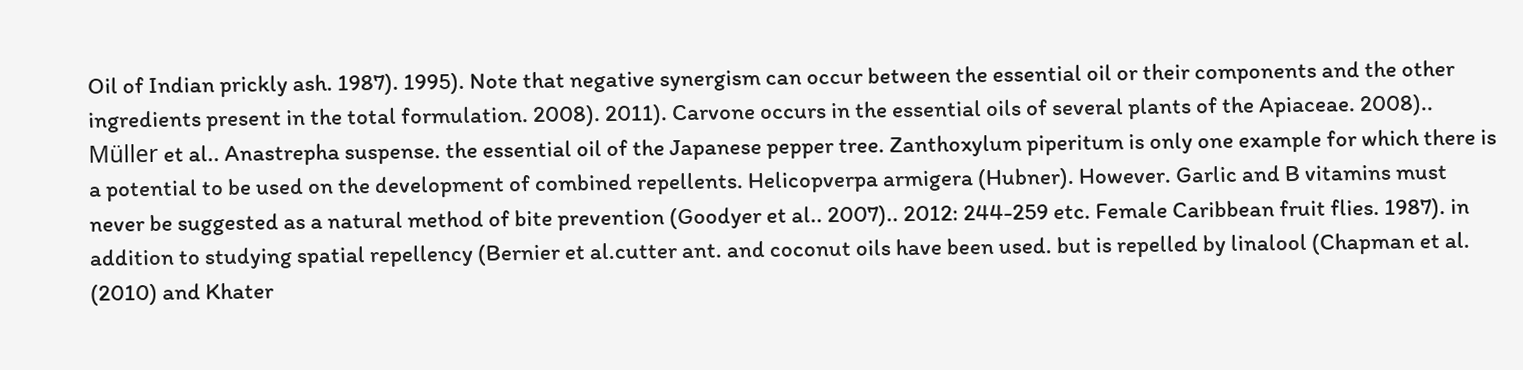Oil of Indian prickly ash. 1987). 1995). Note that negative synergism can occur between the essential oil or their components and the other ingredients present in the total formulation. 2008). 2011). Carvone occurs in the essential oils of several plants of the Apiaceae. 2008).. Müller et al.. Anastrepha suspense. the essential oil of the Japanese pepper tree. Zanthoxylum piperitum is only one example for which there is a potential to be used on the development of combined repellents. Helicopverpa armigera (Hubner). However. Garlic and B vitamins must never be suggested as a natural method of bite prevention (Goodyer et al.. 2007).. 2012: 244-259 etc. Female Caribbean fruit flies. 1987). in addition to studying spatial repellency (Bernier et al.cutter ant. and coconut oils have been used. but is repelled by linalool (Chapman et al. (2010) and Khater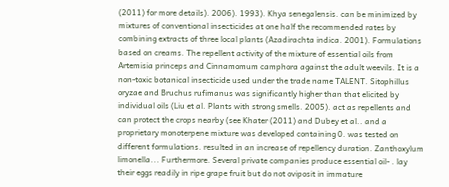(2011) for more details). 2006). 1993). Khya senegalensis. can be minimized by mixtures of conventional insecticides at one half the recommended rates by combining extracts of three local plants (Azadirachta indica. 2001). Formulations based on creams. The repellent activity of the mixture of essential oils from Artemisia princeps and Cinnamomum camphora against the adult weevils. It is a non-toxic botanical insecticide used under the trade name TALENT. Sitophillus oryzae and Bruchus rufimanus was significantly higher than that elicited by individual oils (Liu et al. Plants with strong smells. 2005). act as repellents and can protect the crops nearby (see Khater (2011) and Dubey et al.. and a proprietary monoterpene mixture was developed containing 0. was tested on different formulations. resulted in an increase of repellency duration. Zanthoxylum limonella... Furthermore. Several private companies produce essential oil- . lay their eggs readily in ripe grape fruit but do not oviposit in immature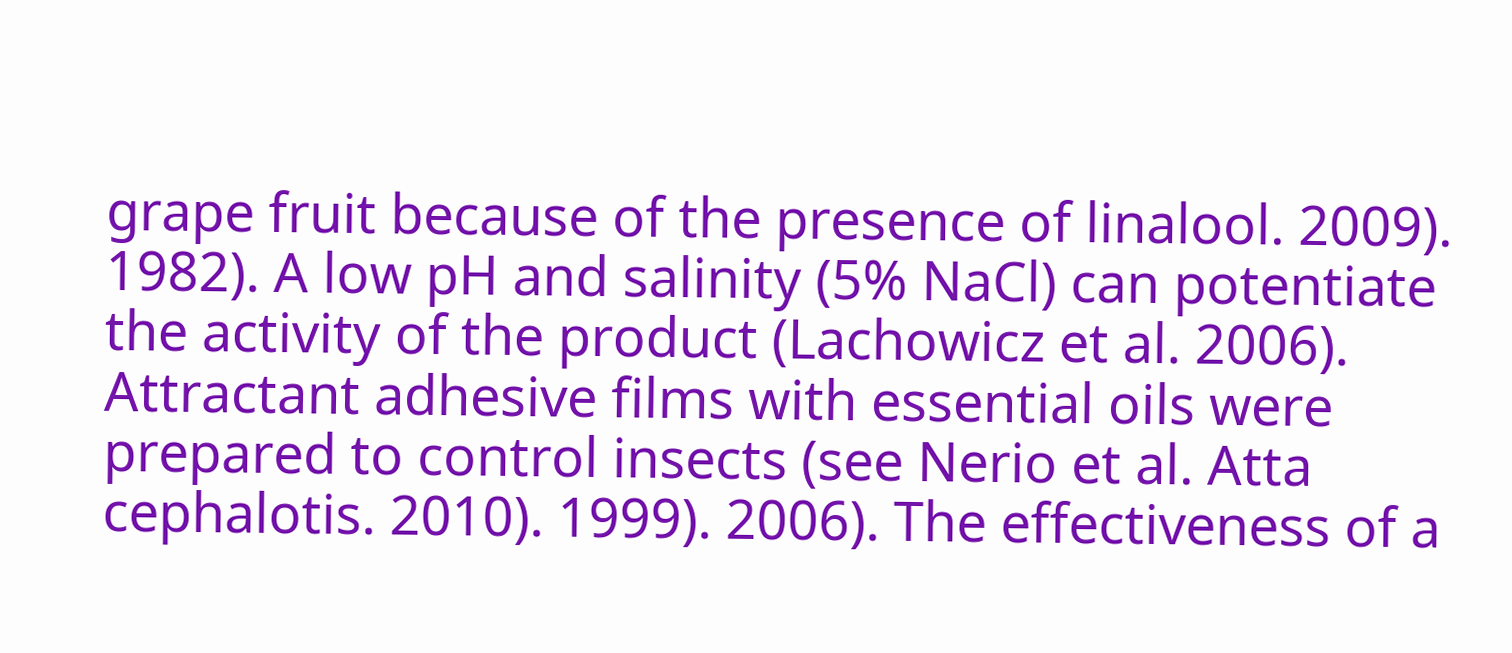grape fruit because of the presence of linalool. 2009). 1982). A low pH and salinity (5% NaCl) can potentiate the activity of the product (Lachowicz et al. 2006). Attractant adhesive films with essential oils were prepared to control insects (see Nerio et al. Atta cephalotis. 2010). 1999). 2006). The effectiveness of a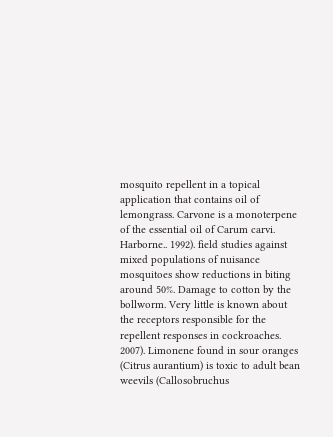mosquito repellent in a topical application that contains oil of lemongrass. Carvone is a monoterpene of the essential oil of Carum carvi. Harborne.. 1992). field studies against mixed populations of nuisance mosquitoes show reductions in biting around 50%. Damage to cotton by the bollworm. Very little is known about the receptors responsible for the repellent responses in cockroaches. 2007). Limonene found in sour oranges (Citrus aurantium) is toxic to adult bean weevils (Callosobruchus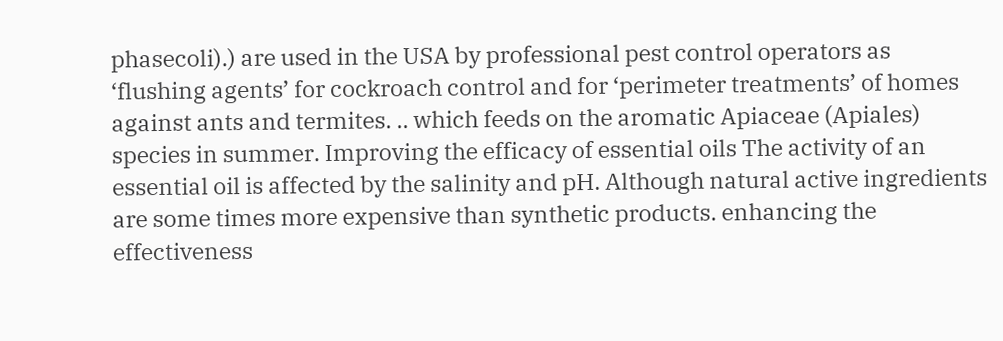phasecoli).) are used in the USA by professional pest control operators as ‘flushing agents’ for cockroach control and for ‘perimeter treatments’ of homes against ants and termites. .. which feeds on the aromatic Apiaceae (Apiales) species in summer. Improving the efficacy of essential oils The activity of an essential oil is affected by the salinity and pH. Although natural active ingredients are some times more expensive than synthetic products. enhancing the effectiveness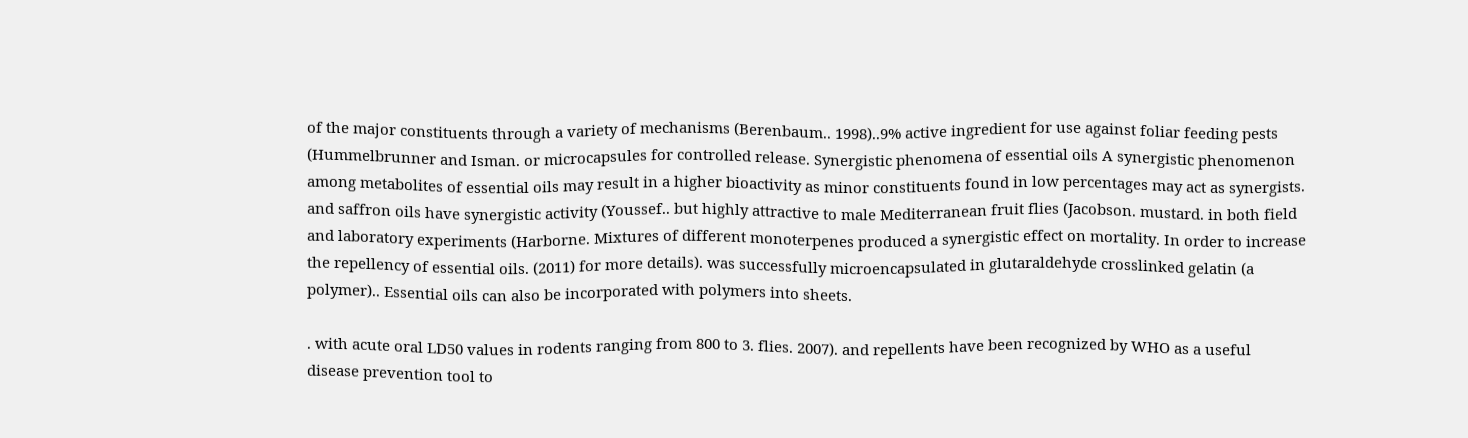of the major constituents through a variety of mechanisms (Berenbaum.. 1998)..9% active ingredient for use against foliar feeding pests (Hummelbrunner and Isman. or microcapsules for controlled release. Synergistic phenomena of essential oils A synergistic phenomenon among metabolites of essential oils may result in a higher bioactivity as minor constituents found in low percentages may act as synergists. and saffron oils have synergistic activity (Youssef.. but highly attractive to male Mediterranean fruit flies (Jacobson. mustard. in both field and laboratory experiments (Harborne. Mixtures of different monoterpenes produced a synergistic effect on mortality. In order to increase the repellency of essential oils. (2011) for more details). was successfully microencapsulated in glutaraldehyde crosslinked gelatin (a polymer).. Essential oils can also be incorporated with polymers into sheets.

. with acute oral LD50 values in rodents ranging from 800 to 3. flies. 2007). and repellents have been recognized by WHO as a useful disease prevention tool to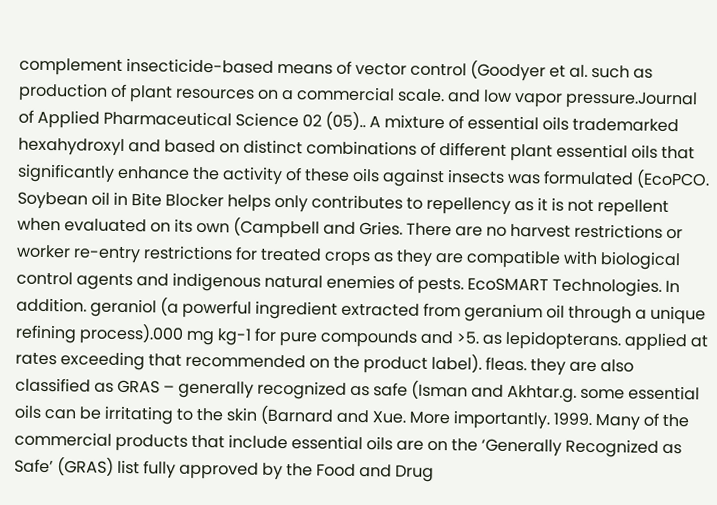complement insecticide-based means of vector control (Goodyer et al. such as production of plant resources on a commercial scale. and low vapor pressure.Journal of Applied Pharmaceutical Science 02 (05).. A mixture of essential oils trademarked hexahydroxyl and based on distinct combinations of different plant essential oils that significantly enhance the activity of these oils against insects was formulated (EcoPCO. Soybean oil in Bite Blocker helps only contributes to repellency as it is not repellent when evaluated on its own (Campbell and Gries. There are no harvest restrictions or worker re-entry restrictions for treated crops as they are compatible with biological control agents and indigenous natural enemies of pests. EcoSMART Technologies. In addition. geraniol (a powerful ingredient extracted from geranium oil through a unique refining process).000 mg kg-1 for pure compounds and >5. as lepidopterans. applied at rates exceeding that recommended on the product label). fleas. they are also classified as GRAS – generally recognized as safe (Isman and Akhtar.g. some essential oils can be irritating to the skin (Barnard and Xue. More importantly. 1999. Many of the commercial products that include essential oils are on the ‘Generally Recognized as Safe’ (GRAS) list fully approved by the Food and Drug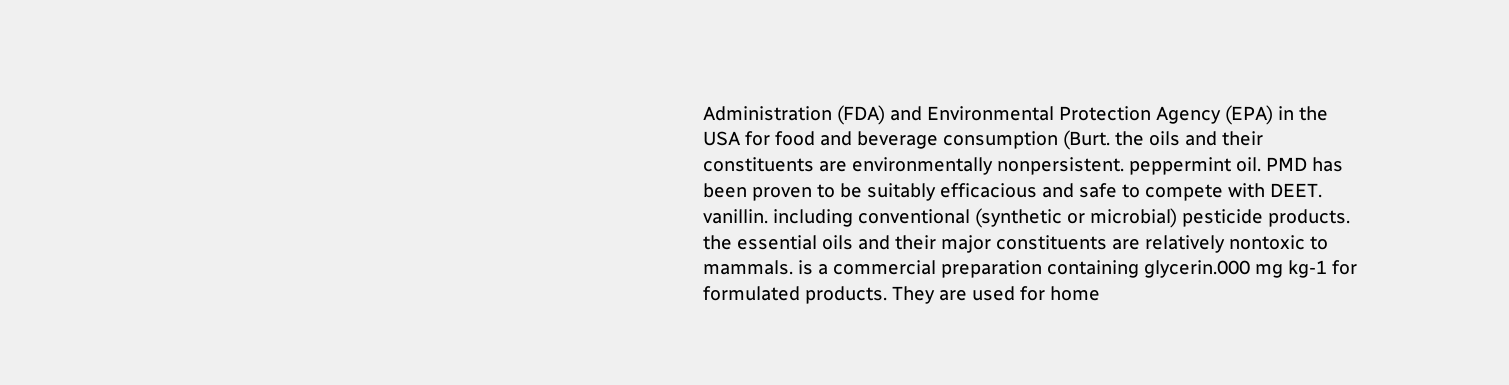Administration (FDA) and Environmental Protection Agency (EPA) in the USA for food and beverage consumption (Burt. the oils and their constituents are environmentally nonpersistent. peppermint oil. PMD has been proven to be suitably efficacious and safe to compete with DEET. vanillin. including conventional (synthetic or microbial) pesticide products. the essential oils and their major constituents are relatively nontoxic to mammals. is a commercial preparation containing glycerin.000 mg kg-1 for formulated products. They are used for home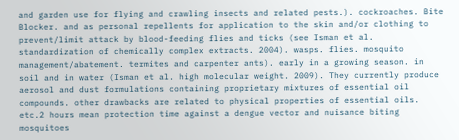and garden use for flying and crawling insects and related pests.). cockroaches. Bite Blocker. and as personal repellents for application to the skin and/or clothing to prevent/limit attack by blood-feeding flies and ticks (see Isman et al. standardization of chemically complex extracts. 2004). wasps. flies. mosquito management/abatement. termites and carpenter ants). early in a growing season. in soil and in water (Isman et al. high molecular weight. 2009). They currently produce aerosol and dust formulations containing proprietary mixtures of essential oil compounds. other drawbacks are related to physical properties of essential oils. etc.2 hours mean protection time against a dengue vector and nuisance biting mosquitoes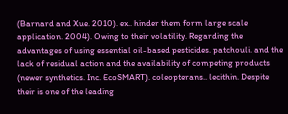(Barnard and Xue. 2010). ex.. hinder them form large scale application. 2004). Owing to their volatility. Regarding the advantages of using essential oil-based pesticides. patchouli. and the lack of residual action and the availability of competing products (newer synthetics. Inc. EcoSMART). coleopterans.. lecithin. Despite their is one of the leading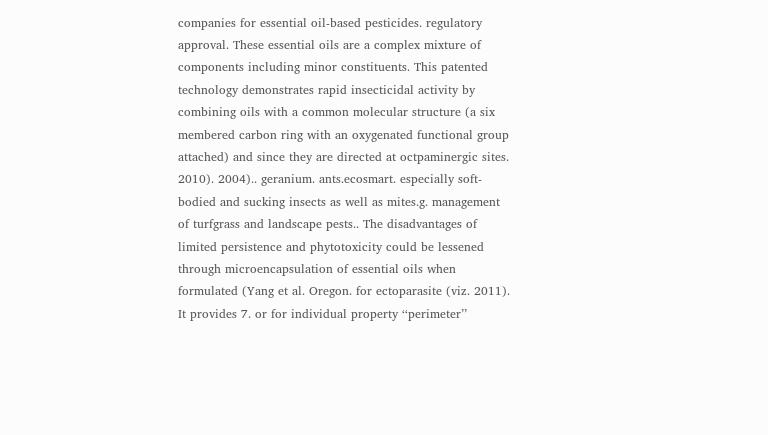companies for essential oil-based pesticides. regulatory approval. These essential oils are a complex mixture of components including minor constituents. This patented technology demonstrates rapid insecticidal activity by combining oils with a common molecular structure (a six membered carbon ring with an oxygenated functional group attached) and since they are directed at octpaminergic sites. 2010). 2004).. geranium. ants.ecosmart. especially soft-bodied and sucking insects as well as mites.g. management of turfgrass and landscape pests.. The disadvantages of limited persistence and phytotoxicity could be lessened through microencapsulation of essential oils when formulated (Yang et al. Oregon. for ectoparasite (viz. 2011). It provides 7. or for individual property ‘‘perimeter’’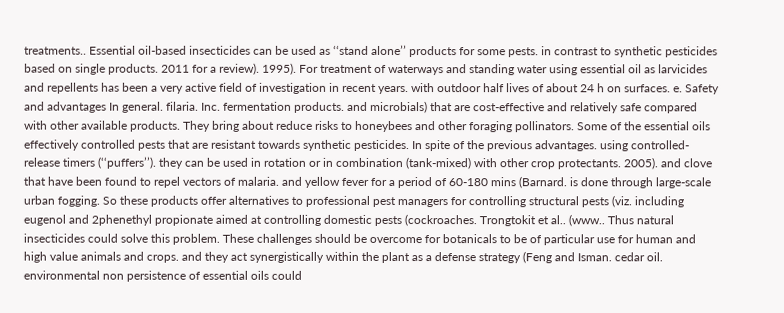treatments.. Essential oil-based insecticides can be used as ‘‘stand alone’’ products for some pests. in contrast to synthetic pesticides based on single products. 2011 for a review). 1995). For treatment of waterways and standing water using essential oil as larvicides and repellents has been a very active field of investigation in recent years. with outdoor half lives of about 24 h on surfaces. e. Safety and advantages In general. filaria. Inc. fermentation products. and microbials) that are cost-effective and relatively safe compared with other available products. They bring about reduce risks to honeybees and other foraging pollinators. Some of the essential oils effectively controlled pests that are resistant towards synthetic pesticides. In spite of the previous advantages. using controlled-release timers (‘‘puffers’’). they can be used in rotation or in combination (tank-mixed) with other crop protectants. 2005). and clove that have been found to repel vectors of malaria. and yellow fever for a period of 60-180 mins (Barnard. is done through large-scale urban fogging. So these products offer alternatives to professional pest managers for controlling structural pests (viz. including eugenol and 2phenethyl propionate aimed at controlling domestic pests (cockroaches. Trongtokit et al.. (www.. Thus natural insecticides could solve this problem. These challenges should be overcome for botanicals to be of particular use for human and high value animals and crops. and they act synergistically within the plant as a defense strategy (Feng and Isman. cedar oil. environmental non persistence of essential oils could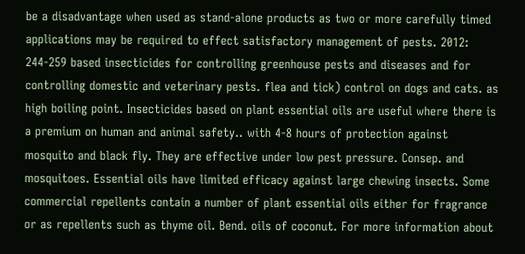be a disadvantage when used as stand-alone products as two or more carefully timed applications may be required to effect satisfactory management of pests. 2012: 244-259 based insecticides for controlling greenhouse pests and diseases and for controlling domestic and veterinary pests. flea and tick) control on dogs and cats. as high boiling point. Insecticides based on plant essential oils are useful where there is a premium on human and animal safety.. with 4-8 hours of protection against mosquito and black fly. They are effective under low pest pressure. Consep. and mosquitoes. Essential oils have limited efficacy against large chewing insects. Some commercial repellents contain a number of plant essential oils either for fragrance or as repellents such as thyme oil. Bend. oils of coconut. For more information about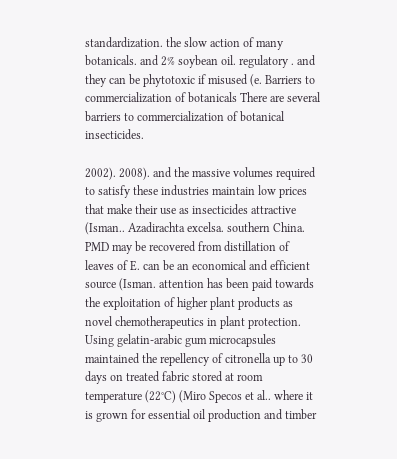standardization. the slow action of many botanicals. and 2% soybean oil. regulatory . and they can be phytotoxic if misused (e. Barriers to commercialization of botanicals There are several barriers to commercialization of botanical insecticides.

2002). 2008). and the massive volumes required to satisfy these industries maintain low prices that make their use as insecticides attractive (Isman.. Azadirachta excelsa. southern China. PMD may be recovered from distillation of leaves of E. can be an economical and efficient source (Isman. attention has been paid towards the exploitation of higher plant products as novel chemotherapeutics in plant protection. Using gelatin-arabic gum microcapsules maintained the repellency of citronella up to 30 days on treated fabric stored at room temperature (22°C) (Miro Specos et al.. where it is grown for essential oil production and timber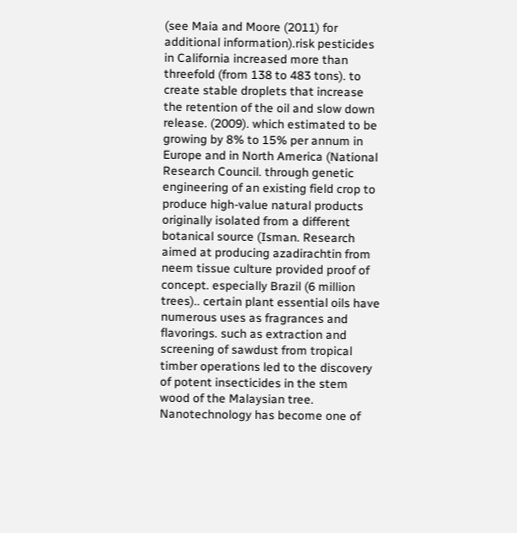(see Maia and Moore (2011) for additional information).risk pesticides in California increased more than threefold (from 138 to 483 tons). to create stable droplets that increase the retention of the oil and slow down release. (2009). which estimated to be growing by 8% to 15% per annum in Europe and in North America (National Research Council. through genetic engineering of an existing field crop to produce high-value natural products originally isolated from a different botanical source (Isman. Research aimed at producing azadirachtin from neem tissue culture provided proof of concept. especially Brazil (6 million trees).. certain plant essential oils have numerous uses as fragrances and flavorings. such as extraction and screening of sawdust from tropical timber operations led to the discovery of potent insecticides in the stem wood of the Malaysian tree. Nanotechnology has become one of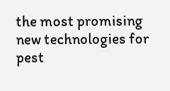the most promising new technologies for pest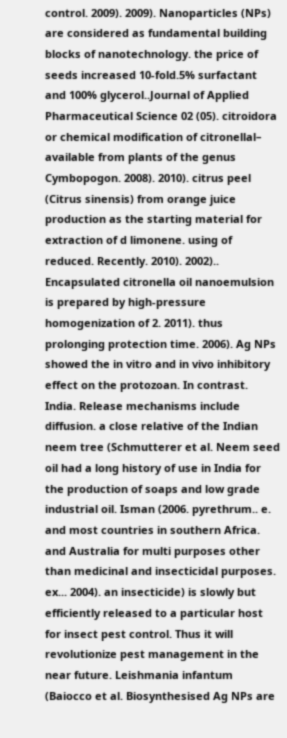control. 2009). 2009). Nanoparticles (NPs) are considered as fundamental building blocks of nanotechnology. the price of seeds increased 10-fold.5% surfactant and 100% glycerol..Journal of Applied Pharmaceutical Science 02 (05). citroidora or chemical modification of citronellal– available from plants of the genus Cymbopogon. 2008). 2010). citrus peel (Citrus sinensis) from orange juice production as the starting material for extraction of d limonene. using of reduced. Recently. 2010). 2002).. Encapsulated citronella oil nanoemulsion is prepared by high-pressure homogenization of 2. 2011). thus prolonging protection time. 2006). Ag NPs showed the in vitro and in vivo inhibitory effect on the protozoan. In contrast. India. Release mechanisms include diffusion. a close relative of the Indian neem tree (Schmutterer et al. Neem seed oil had a long history of use in India for the production of soaps and low grade industrial oil. Isman (2006. pyrethrum.. e. and most countries in southern Africa. and Australia for multi purposes other than medicinal and insecticidal purposes. ex... 2004). an insecticide) is slowly but efficiently released to a particular host for insect pest control. Thus it will revolutionize pest management in the near future. Leishmania infantum (Baiocco et al. Biosynthesised Ag NPs are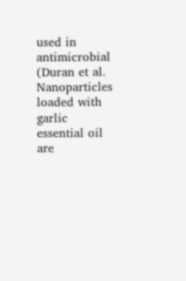used in antimicrobial (Duran et al. Nanoparticles loaded with garlic essential oil are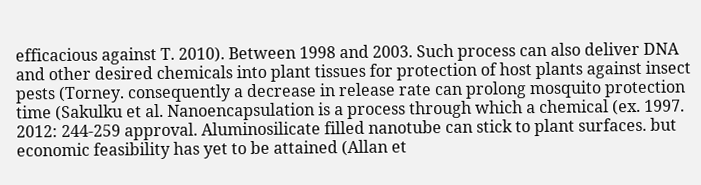efficacious against T. 2010). Between 1998 and 2003. Such process can also deliver DNA and other desired chemicals into plant tissues for protection of host plants against insect pests (Torney. consequently a decrease in release rate can prolong mosquito protection time (Sakulku et al. Nanoencapsulation is a process through which a chemical (ex. 1997. 2012: 244-259 approval. Aluminosilicate filled nanotube can stick to plant surfaces. but economic feasibility has yet to be attained (Allan et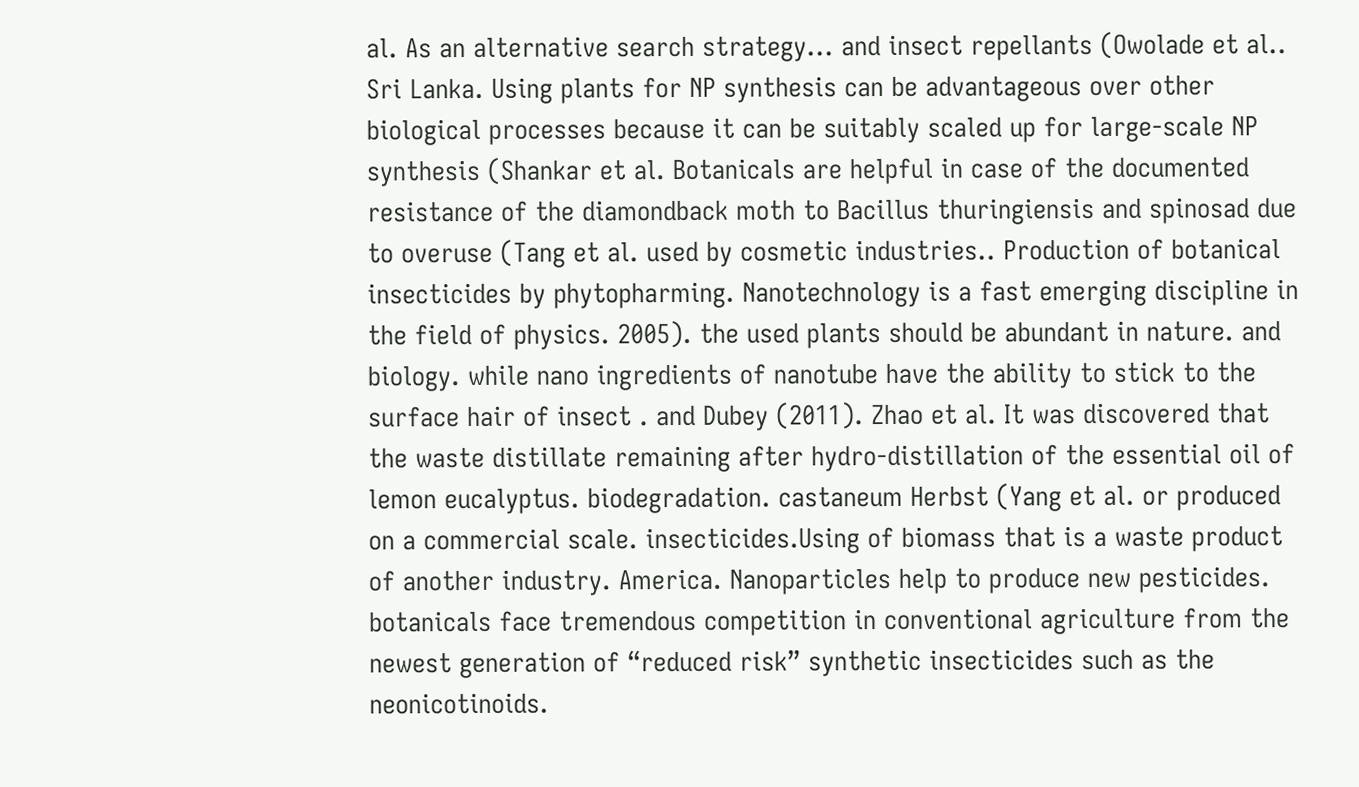al. As an alternative search strategy... and insect repellants (Owolade et al.. Sri Lanka. Using plants for NP synthesis can be advantageous over other biological processes because it can be suitably scaled up for large-scale NP synthesis (Shankar et al. Botanicals are helpful in case of the documented resistance of the diamondback moth to Bacillus thuringiensis and spinosad due to overuse (Tang et al. used by cosmetic industries.. Production of botanical insecticides by phytopharming. Nanotechnology is a fast emerging discipline in the field of physics. 2005). the used plants should be abundant in nature. and biology. while nano ingredients of nanotube have the ability to stick to the surface hair of insect . and Dubey (2011). Zhao et al. It was discovered that the waste distillate remaining after hydro-distillation of the essential oil of lemon eucalyptus. biodegradation. castaneum Herbst (Yang et al. or produced on a commercial scale. insecticides.Using of biomass that is a waste product of another industry. America. Nanoparticles help to produce new pesticides. botanicals face tremendous competition in conventional agriculture from the newest generation of “reduced risk” synthetic insecticides such as the neonicotinoids.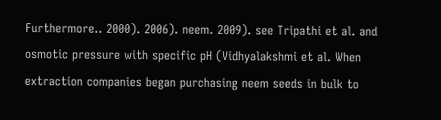Furthermore.. 2000). 2006). neem. 2009). see Tripathi et al. and osmotic pressure with specific pH (Vidhyalakshmi et al. When extraction companies began purchasing neem seeds in bulk to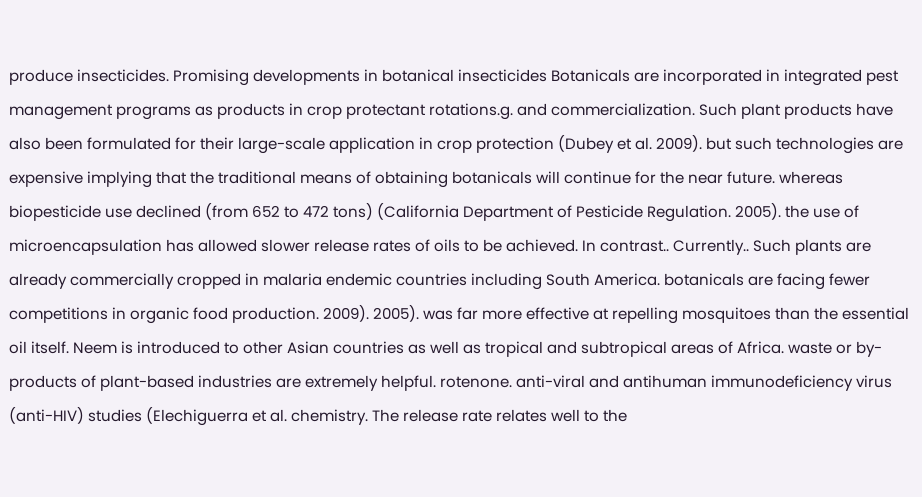produce insecticides. Promising developments in botanical insecticides Botanicals are incorporated in integrated pest management programs as products in crop protectant rotations.g. and commercialization. Such plant products have also been formulated for their large-scale application in crop protection (Dubey et al. 2009). but such technologies are expensive implying that the traditional means of obtaining botanicals will continue for the near future. whereas biopesticide use declined (from 652 to 472 tons) (California Department of Pesticide Regulation. 2005). the use of microencapsulation has allowed slower release rates of oils to be achieved. In contrast.. Currently.. Such plants are already commercially cropped in malaria endemic countries including South America. botanicals are facing fewer competitions in organic food production. 2009). 2005). was far more effective at repelling mosquitoes than the essential oil itself. Neem is introduced to other Asian countries as well as tropical and subtropical areas of Africa. waste or by-products of plant-based industries are extremely helpful. rotenone. anti-viral and antihuman immunodeficiency virus (anti-HIV) studies (Elechiguerra et al. chemistry. The release rate relates well to the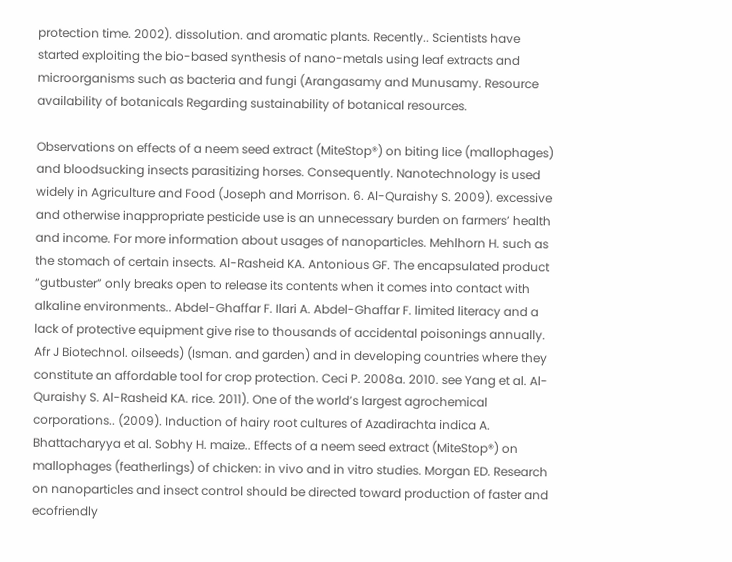protection time. 2002). dissolution. and aromatic plants. Recently.. Scientists have started exploiting the bio-based synthesis of nano-metals using leaf extracts and microorganisms such as bacteria and fungi (Arangasamy and Munusamy. Resource availability of botanicals Regarding sustainability of botanical resources.

Observations on effects of a neem seed extract (MiteStop®) on biting lice (mallophages) and bloodsucking insects parasitizing horses. Consequently. Nanotechnology is used widely in Agriculture and Food (Joseph and Morrison. 6. Al-Quraishy S. 2009). excessive and otherwise inappropriate pesticide use is an unnecessary burden on farmers’ health and income. For more information about usages of nanoparticles. Mehlhorn H. such as the stomach of certain insects. Al-Rasheid KA. Antonious GF. The encapsulated product “gutbuster” only breaks open to release its contents when it comes into contact with alkaline environments.. Abdel-Ghaffar F. Ilari A. Abdel-Ghaffar F. limited literacy and a lack of protective equipment give rise to thousands of accidental poisonings annually. Afr J Biotechnol. oilseeds) (Isman. and garden) and in developing countries where they constitute an affordable tool for crop protection. Ceci P. 2008a. 2010. see Yang et al. Al-Quraishy S. Al-Rasheid KA. rice. 2011). One of the world’s largest agrochemical corporations.. (2009). Induction of hairy root cultures of Azadirachta indica A. Bhattacharyya et al. Sobhy H. maize.. Effects of a neem seed extract (MiteStop®) on mallophages (featherlings) of chicken: in vivo and in vitro studies. Morgan ED. Research on nanoparticles and insect control should be directed toward production of faster and ecofriendly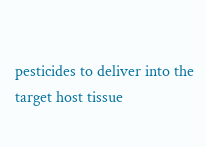pesticides to deliver into the target host tissue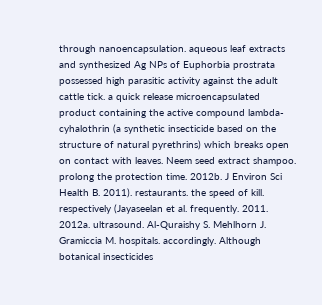through nanoencapsulation. aqueous leaf extracts and synthesized Ag NPs of Euphorbia prostrata possessed high parasitic activity against the adult cattle tick. a quick release microencapsulated product containing the active compound lambda-cyhalothrin (a synthetic insecticide based on the structure of natural pyrethrins) which breaks open on contact with leaves. Neem seed extract shampoo. prolong the protection time. 2012b. J Environ Sci Health B. 2011). restaurants. the speed of kill. respectively (Jayaseelan et al. frequently. 2011. 2012a. ultrasound. Al-Quraishy S. Mehlhorn J. Gramiccia M. hospitals. accordingly. Although botanical insecticides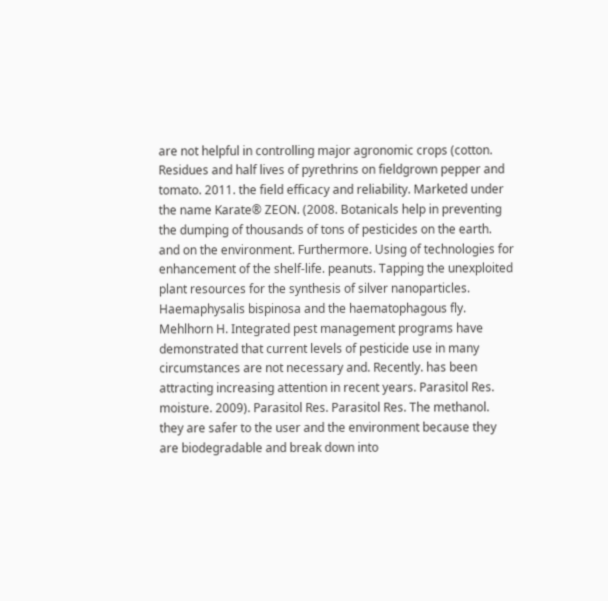are not helpful in controlling major agronomic crops (cotton. Residues and half lives of pyrethrins on fieldgrown pepper and tomato. 2011. the field efficacy and reliability. Marketed under the name Karate® ZEON. (2008. Botanicals help in preventing the dumping of thousands of tons of pesticides on the earth. and on the environment. Furthermore. Using of technologies for enhancement of the shelf-life. peanuts. Tapping the unexploited plant resources for the synthesis of silver nanoparticles. Haemaphysalis bispinosa and the haematophagous fly. Mehlhorn H. Integrated pest management programs have demonstrated that current levels of pesticide use in many circumstances are not necessary and. Recently. has been attracting increasing attention in recent years. Parasitol Res. moisture. 2009). Parasitol Res. Parasitol Res. The methanol. they are safer to the user and the environment because they are biodegradable and break down into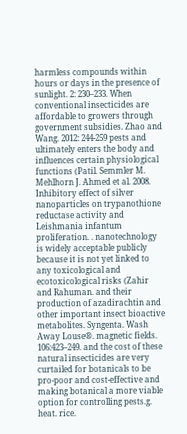harmless compounds within hours or days in the presence of sunlight. 2: 230–233. When conventional insecticides are affordable to growers through government subsidies. Zhao and Wang. 2012: 244-259 pests and ultimately enters the body and influences certain physiological functions (Patil. Semmler M. Mehlhorn J. Ahmed et al. 2008. Inhibitory effect of silver nanoparticles on trypanothione reductase activity and Leishmania infantum proliferation. . nanotechnology is widely acceptable publicly because it is not yet linked to any toxicological and ecotoxicological risks (Zahir and Rahuman. and their production of azadirachtin and other important insect bioactive metabolites. Syngenta. Wash Away Louse®. magnetic fields. 106:423–249. and the cost of these natural insecticides are very curtailed for botanicals to be pro-poor and cost-effective and making botanical a more viable option for controlling pests.g. heat. rice.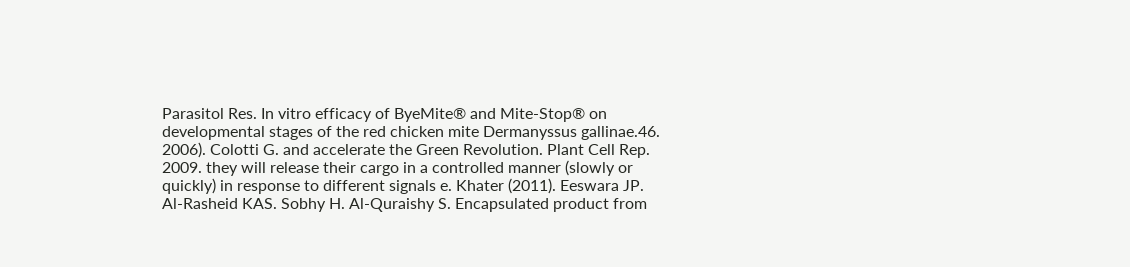Parasitol Res. In vitro efficacy of ByeMite® and Mite-Stop® on developmental stages of the red chicken mite Dermanyssus gallinae.46. 2006). Colotti G. and accelerate the Green Revolution. Plant Cell Rep. 2009. they will release their cargo in a controlled manner (slowly or quickly) in response to different signals e. Khater (2011). Eeswara JP. Al-Rasheid KAS. Sobhy H. Al-Quraishy S. Encapsulated product from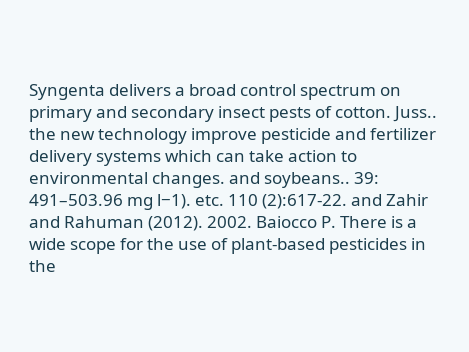Syngenta delivers a broad control spectrum on primary and secondary insect pests of cotton. Juss.. the new technology improve pesticide and fertilizer delivery systems which can take action to environmental changes. and soybeans.. 39: 491–503.96 mg l−1). etc. 110 (2):617-22. and Zahir and Rahuman (2012). 2002. Baiocco P. There is a wide scope for the use of plant-based pesticides in the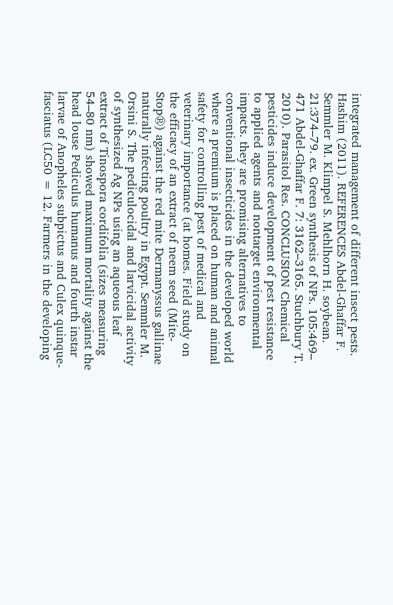integrated management of different insect pests. Hashim (2011). REFERENCES Abdel-Ghaffar F. Semmler M. Klimpel S. Mehlhorn H. soybean. 21:374–79. ex. Green synthesis of NPs. 105:469– 471 Abdel-Ghaffar F. 7: 3162–3165. Stuchbury T. 2010). Parasitol Res. CONCLUSION Chemical pesticides induce development of pest resistance to applied agents and nontarget environmental impacts. they are promising alternatives to conventional insecticides in the developed world where a premium is placed on human and animal safety for controlling pest of medical and veterinary importance (at homes. Field study on the efficacy of an extract of neem seed (Mite-Stop®) against the red mite Dermanyssus gallinae naturally infecting poultry in Egypt. Semmler M. Orsini S. The pediculocidal and larvicidal activity of synthesized Ag NPs using an aqueous leaf extract of Tinospora cordifolia (sizes measuring 54–80 nm) showed maximum mortality against the head louse Pediculus humanus and fourth instar larvae of Anopheles subpictus and Culex quinque-fasciatus (LC50 = 12. Farmers in the developing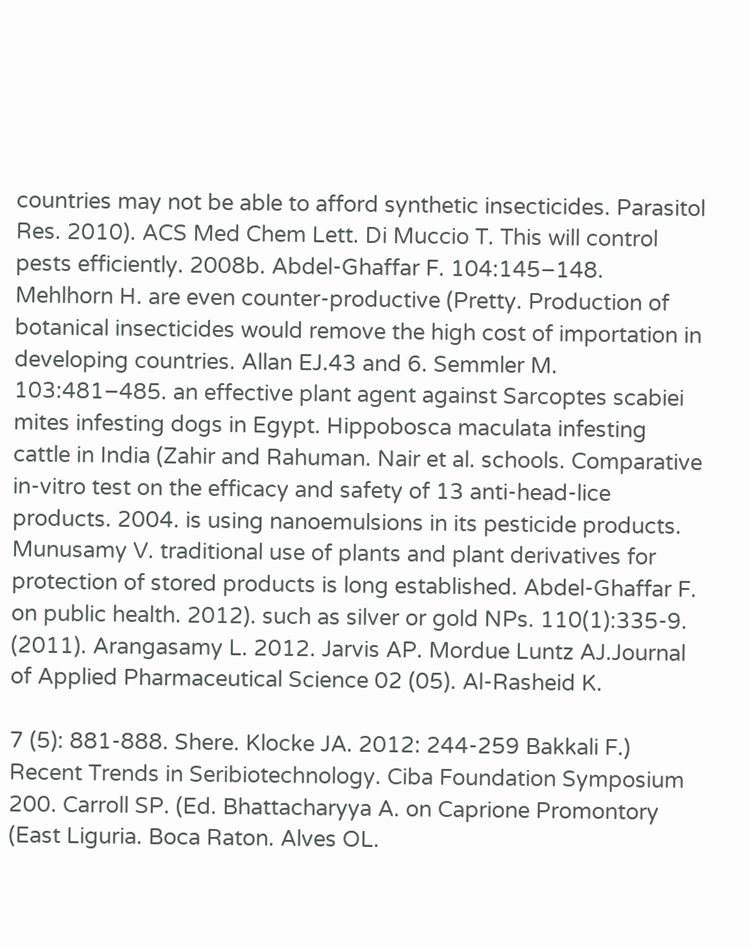countries may not be able to afford synthetic insecticides. Parasitol Res. 2010). ACS Med Chem Lett. Di Muccio T. This will control pests efficiently. 2008b. Abdel-Ghaffar F. 104:145–148. Mehlhorn H. are even counter-productive (Pretty. Production of botanical insecticides would remove the high cost of importation in developing countries. Allan EJ.43 and 6. Semmler M. 103:481–485. an effective plant agent against Sarcoptes scabiei mites infesting dogs in Egypt. Hippobosca maculata infesting cattle in India (Zahir and Rahuman. Nair et al. schools. Comparative in-vitro test on the efficacy and safety of 13 anti-head-lice products. 2004. is using nanoemulsions in its pesticide products. Munusamy V. traditional use of plants and plant derivatives for protection of stored products is long established. Abdel-Ghaffar F. on public health. 2012). such as silver or gold NPs. 110(1):335-9. (2011). Arangasamy L. 2012. Jarvis AP. Mordue Luntz AJ.Journal of Applied Pharmaceutical Science 02 (05). Al-Rasheid K.

7 (5): 881-888. Shere. Klocke JA. 2012: 244-259 Bakkali F.) Recent Trends in Seribiotechnology. Ciba Foundation Symposium 200. Carroll SP. (Ed. Bhattacharyya A. on Caprione Promontory (East Liguria. Boca Raton. Alves OL.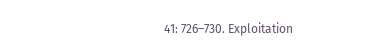41: 726–730. Exploitation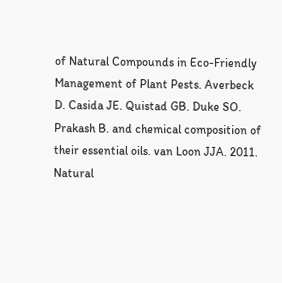of Natural Compounds in Eco-Friendly Management of Plant Pests. Averbeck D. Casida JE. Quistad GB. Duke SO. Prakash B. and chemical composition of their essential oils. van Loon JJA. 2011. Natural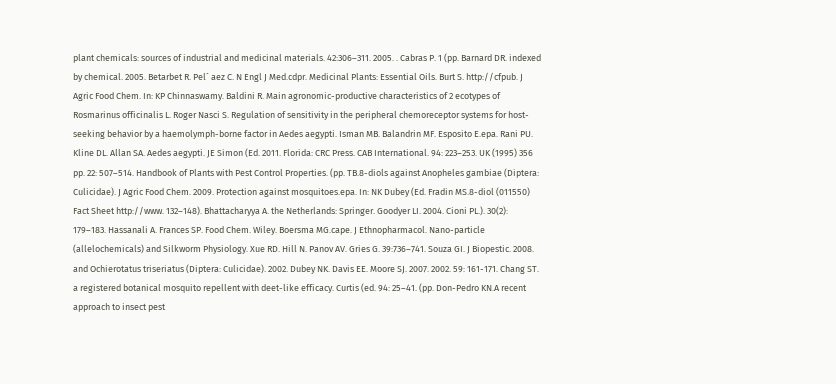plant chemicals: sources of industrial and medicinal materials. 42:306–311. 2005. . Cabras P. 1 (pp. Barnard DR. indexed by chemical. 2005. Betarbet R. Pel´ aez C. N Engl J Med.cdpr. Medicinal Plants: Essential Oils. Burt S. http://cfpub. J Agric Food Chem. In: KP Chinnaswamy. Baldini R. Main agronomic-productive characteristics of 2 ecotypes of Rosmarinus officinalis L. Roger Nasci S. Regulation of sensitivity in the peripheral chemoreceptor systems for host-seeking behavior by a haemolymph-borne factor in Aedes aegypti. Isman MB. Balandrin MF. Esposito E.epa. Rani PU. Kline DL. Allan SA. Aedes aegypti. JE Simon (Ed. 2011. Florida: CRC Press. CAB International. 94: 223–253. UK (1995) 356 pp. 22: 507–514. Handbook of Plants with Pest Control Properties. (pp. TB.8-diols against Anopheles gambiae (Diptera: Culicidae). J Agric Food Chem. 2009. Protection against mosquitoes.epa. In: NK Dubey (Ed. Fradin MS.8-diol (011550) Fact Sheet http://www. 132–148). Bhattacharyya A. the Netherlands: Springer. Goodyer LI. 2004. Cioni PL.). 30(2): 179–183. Hassanali A. Frances SP. Food Chem. Wiley. Boersma MG.cape. J Ethnopharmacol. Nano-particle (allelochemicals) and Silkworm Physiology. Xue RD. Hill N. Panov AV. Gries G. 39:736–741. Souza GI. J Biopestic. 2008. and Ochierotatus triseriatus (Diptera: Culicidae). 2002. Dubey NK. Davis EE. Moore SJ. 2007. 2002. 59: 161-171. Chang ST. a registered botanical mosquito repellent with deet-like efficacy. Curtis (ed. 94: 25–41. (pp. Don-Pedro KN.A recent approach to insect pest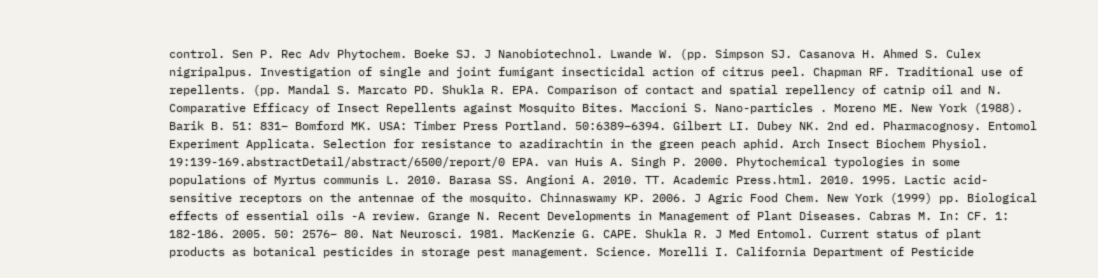control. Sen P. Rec Adv Phytochem. Boeke SJ. J Nanobiotechnol. Lwande W. (pp. Simpson SJ. Casanova H. Ahmed S. Culex nigripalpus. Investigation of single and joint fumigant insecticidal action of citrus peel. Chapman RF. Traditional use of repellents. (pp. Mandal S. Marcato PD. Shukla R. EPA. Comparison of contact and spatial repellency of catnip oil and N. Comparative Efficacy of Insect Repellents against Mosquito Bites. Maccioni S. Nano-particles . Moreno ME. New York (1988). Barik B. 51: 831– Bomford MK. USA: Timber Press Portland. 50:6389–6394. Gilbert LI. Dubey NK. 2nd ed. Pharmacognosy. Entomol Experiment Applicata. Selection for resistance to azadirachtin in the green peach aphid. Arch Insect Biochem Physiol. 19:139-169.abstractDetail/abstract/6500/report/0 EPA. van Huis A. Singh P. 2000. Phytochemical typologies in some populations of Myrtus communis L. 2010. Barasa SS. Angioni A. 2010. TT. Academic Press.html. 2010. 1995. Lactic acid-sensitive receptors on the antennae of the mosquito. Chinnaswamy KP. 2006. J Agric Food Chem. New York (1999) pp. Biological effects of essential oils -A review. Grange N. Recent Developments in Management of Plant Diseases. Cabras M. In: CF. 1: 182-186. 2005. 50: 2576– 80. Nat Neurosci. 1981. MacKenzie G. CAPE. Shukla R. J Med Entomol. Current status of plant products as botanical pesticides in storage pest management. Science. Morelli I. California Department of Pesticide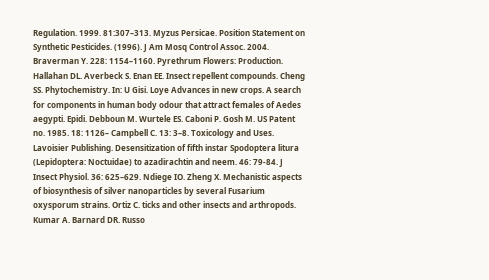Regulation. 1999. 81:307–313. Myzus Persicae. Position Statement on Synthetic Pesticides. (1996). J Am Mosq Control Assoc. 2004. Braverman Y. 228: 1154–1160. Pyrethrum Flowers: Production. Hallahan DL. Averbeck S. Enan EE. Insect repellent compounds. Cheng SS. Phytochemistry. In: U Gisi. Loye Advances in new crops. A search for components in human body odour that attract females of Aedes aegypti. Epidi. Debboun M. Wurtele ES. Caboni P. Gosh M. US Patent no. 1985. 18: 1126– Campbell C. 13: 3–8. Toxicology and Uses. Lavoisier Publishing. Desensitization of fifth instar Spodoptera litura (Lepidoptera: Noctuidae) to azadirachtin and neem. 46: 79-84. J Insect Physiol. 36: 625–629. Ndiege IO. Zheng X. Mechanistic aspects of biosynthesis of silver nanoparticles by several Fusarium oxysporum strains. Ortiz C. ticks and other insects and arthropods. Kumar A. Barnard DR. Russo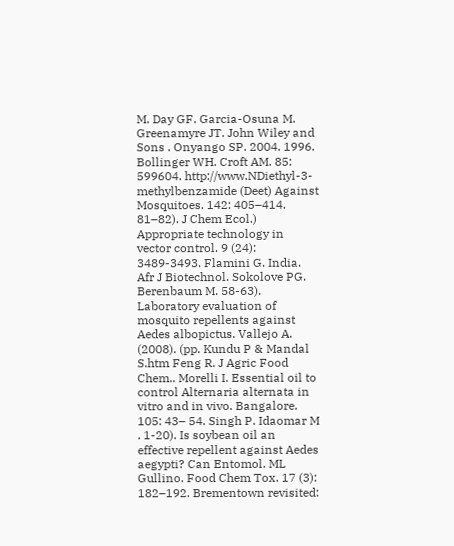M. Day GF. Garcia-Osuna M. Greenamyre JT. John Wiley and Sons . Onyango SP. 2004. 1996. Bollinger WH. Croft AM. 85: 599604. http://www.NDiethyl-3-methylbenzamide (Deet) Against Mosquitoes. 142: 405–414. 81–82). J Chem Ecol.) Appropriate technology in vector control. 9 (24): 3489-3493. Flamini G. India. Afr J Biotechnol. Sokolove PG. Berenbaum M. 58-63). Laboratory evaluation of mosquito repellents against Aedes albopictus. Vallejo A. (2008). (pp. Kundu P & Mandal S.htm Feng R. J Agric Food Chem.. Morelli I. Essential oil to control Alternaria alternata in vitro and in vivo. Bangalore. 105: 43– 54. Singh P. Idaomar M . 1-20). Is soybean oil an effective repellent against Aedes aegypti? Can Entomol. ML Gullino. Food Chem Tox. 17 (3): 182–192. Brementown revisited: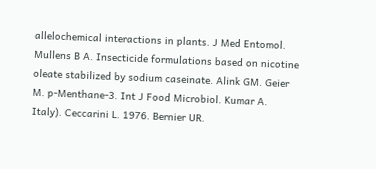allelochemical interactions in plants. J Med Entomol. Mullens B A. Insecticide formulations based on nicotine oleate stabilized by sodium caseinate. Alink GM. Geier M. p-Menthane-3. Int J Food Microbiol. Kumar A. Italy). Ceccarini L. 1976. Bernier UR.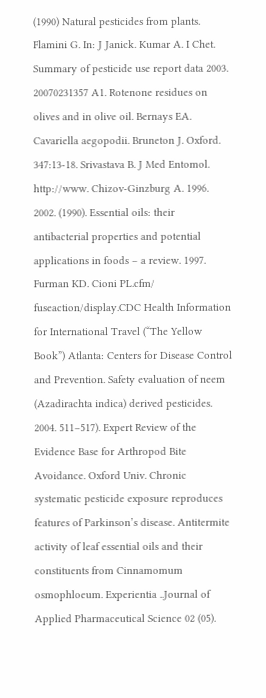(1990) Natural pesticides from plants. Flamini G. In: J Janick. Kumar A. I Chet. Summary of pesticide use report data 2003. 20070231357 A1. Rotenone residues on olives and in olive oil. Bernays EA. Cavariella aegopodii. Bruneton J. Oxford. 347:13-18. Srivastava B. J Med Entomol. http://www. Chizov-Ginzburg A. 1996. 2002. (1990). Essential oils: their antibacterial properties and potential applications in foods – a review. 1997. Furman KD. Cioni PL.cfm/ fuseaction/display.CDC Health Information for International Travel (“The Yellow Book”) Atlanta: Centers for Disease Control and Prevention. Safety evaluation of neem (Azadirachta indica) derived pesticides. 2004. 511–517). Expert Review of the Evidence Base for Arthropod Bite Avoidance. Oxford Univ. Chronic systematic pesticide exposure reproduces features of Parkinson’s disease. Antitermite activity of leaf essential oils and their constituents from Cinnamomum osmophloeum. Experientia ..Journal of Applied Pharmaceutical Science 02 (05).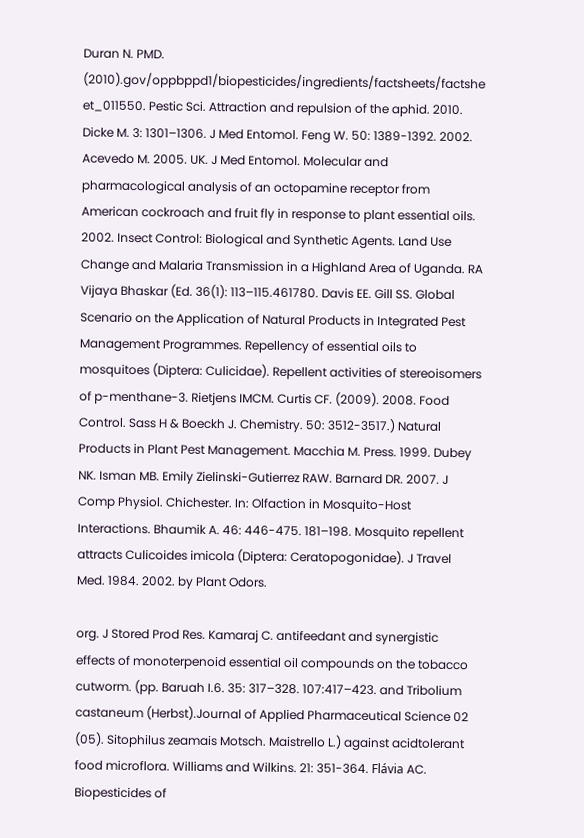Duran N. PMD. (2010).gov/oppbppd1/biopesticides/ingredients/factsheets/factshe et_011550. Pestic Sci. Attraction and repulsion of the aphid. 2010. Dicke M. 3: 1301–1306. J Med Entomol. Feng W. 50: 1389-1392. 2002. Acevedo M. 2005. UK. J Med Entomol. Molecular and pharmacological analysis of an octopamine receptor from American cockroach and fruit fly in response to plant essential oils. 2002. Insect Control: Biological and Synthetic Agents. Land Use Change and Malaria Transmission in a Highland Area of Uganda. RA Vijaya Bhaskar (Ed. 36(1): 113–115.461780. Davis EE. Gill SS. Global Scenario on the Application of Natural Products in Integrated Pest Management Programmes. Repellency of essential oils to mosquitoes (Diptera: Culicidae). Repellent activities of stereoisomers of p-menthane-3. Rietjens IMCM. Curtis CF. (2009). 2008. Food Control. Sass H & Boeckh J. Chemistry. 50: 3512-3517.) Natural Products in Plant Pest Management. Macchia M. Press. 1999. Dubey NK. Isman MB. Emily Zielinski-Gutierrez RAW. Barnard DR. 2007. J Comp Physiol. Chichester. In: Olfaction in Mosquito-Host Interactions. Bhaumik A. 46: 446-475. 181–198. Mosquito repellent attracts Culicoides imicola (Diptera: Ceratopogonidae). J Travel Med. 1984. 2002. by Plant Odors.

org. J Stored Prod Res. Kamaraj C. antifeedant and synergistic effects of monoterpenoid essential oil compounds on the tobacco cutworm. (pp. Baruah I.6. 35: 317–328. 107:417–423. and Tribolium castaneum (Herbst).Journal of Applied Pharmaceutical Science 02 (05). Sitophilus zeamais Motsch. Maistrello L.) against acidtolerant food microflora. Williams and Wilkins. 21: 351-364. Flávia AC. Biopesticides of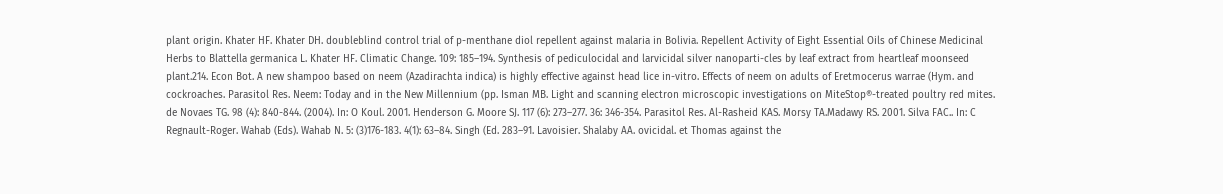plant origin. Khater HF. Khater DH. doubleblind control trial of p-menthane diol repellent against malaria in Bolivia. Repellent Activity of Eight Essential Oils of Chinese Medicinal Herbs to Blattella germanica L. Khater HF. Climatic Change. 109: 185–194. Synthesis of pediculocidal and larvicidal silver nanoparti-cles by leaf extract from heartleaf moonseed plant.214. Econ Bot. A new shampoo based on neem (Azadirachta indica) is highly effective against head lice in-vitro. Effects of neem on adults of Eretmocerus warrae (Hym. and cockroaches. Parasitol Res. Neem: Today and in the New Millennium (pp. Isman MB. Light and scanning electron microscopic investigations on MiteStop®-treated poultry red mites. de Novaes TG. 98 (4): 840-844. (2004). In: O Koul. 2001. Henderson G. Moore SJ. 117 (6): 273–277. 36: 346-354. Parasitol Res. Al-Rasheid KAS. Morsy TA.Madawy RS. 2001. Silva FAC.. In: C Regnault-Roger. Wahab (Eds). Wahab N. 5: (3)176-183. 4(1): 63–84. Singh (Ed. 283–91. Lavoisier. Shalaby AA. ovicidal. et Thomas against the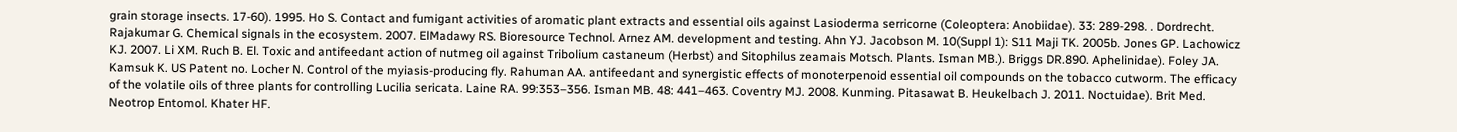grain storage insects. 17-60). 1995. Ho S. Contact and fumigant activities of aromatic plant extracts and essential oils against Lasioderma serricorne (Coleoptera: Anobiidae). 33: 289-298. . Dordrecht. Rajakumar G. Chemical signals in the ecosystem. 2007. ElMadawy RS. Bioresource Technol. Arnez AM. development and testing. Ahn YJ. Jacobson M. 10(Suppl 1): S11 Maji TK. 2005b. Jones GP. Lachowicz KJ. 2007. Li XM. Ruch B. El. Toxic and antifeedant action of nutmeg oil against Tribolium castaneum (Herbst) and Sitophilus zeamais Motsch. Plants. Isman MB.). Briggs DR.890. Aphelinidae). Foley JA. Kamsuk K. US Patent no. Locher N. Control of the myiasis-producing fly. Rahuman AA. antifeedant and synergistic effects of monoterpenoid essential oil compounds on the tobacco cutworm. The efficacy of the volatile oils of three plants for controlling Lucilia sericata. Laine RA. 99:353–356. Isman MB. 48: 441–463. Coventry MJ. 2008. Kunming. Pitasawat B. Heukelbach J. 2011. Noctuidae). Brit Med. Neotrop Entomol. Khater HF.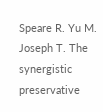Speare R. Yu M. Joseph T. The synergistic preservative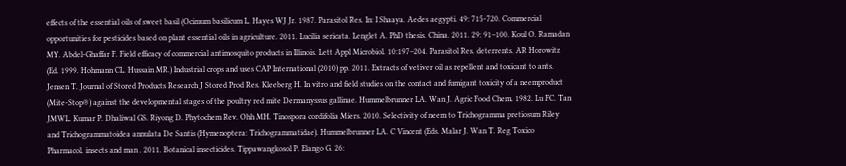effects of the essential oils of sweet basil (Ocimum basilicum L. Hayes WJ Jr. 1987. Parasitol Res. In: I Shaaya. Aedes aegypti. 49: 715-720. Commercial opportunities for pesticides based on plant essential oils in agriculture. 2011. Lucilia sericata. Lenglet A. PhD thesis. China. 2011. 29: 91–100. Koul O. Ramadan MY. Abdel-Ghaffar F. Field efficacy of commercial antimosquito products in Illinois. Lett Appl Microbiol. 10:197–204. Parasitol Res. deterrents. AR Horowitz (Ed. 1999. Hohmann CL. Hussain MR.) Industrial crops and uses CAP International (2010) pp. 2011. Extracts of vetiver oil as repellent and toxicant to ants. Jensen T. Journal of Stored Products Research J Stored Prod Res. Kleeberg H. In vitro and field studies on the contact and fumigant toxicity of a neemproduct (Mite-Stop®) against the developmental stages of the poultry red mite Dermanyssus gallinae. Hummelbrunner LA. Wan J. Agric Food Chem. 1982. Lu FC. Tan JMWL. Kumar P. Dhaliwal GS. Riyong D. Phytochem Rev. Ohh MH. Tinospora cordifolia Miers. 2010. Selectivity of neem to Trichogramma pretiosum Riley and Trichogrammatoidea annulata De Santis (Hymenoptera: Trichogrammatidae). Hummelbrunner LA. C Vincent (Eds. Malar J. Wan T. Reg Toxico Pharmacol. insects and man . 2011. Botanical insecticides. Tippawangkosol P. Elango G. 26: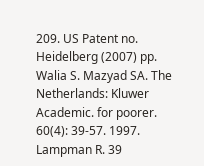209. US Patent no. Heidelberg (2007) pp. Walia S. Mazyad SA. The Netherlands: Kluwer Academic. for poorer. 60(4): 39-57. 1997. Lampman R. 39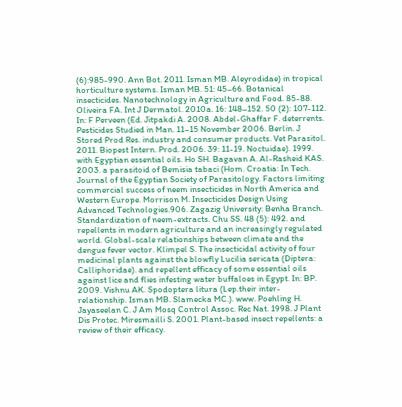(6):985-990. Ann Bot. 2011. Isman MB. Aleyrodidae) in tropical horticulture systems. Isman MB. 51: 45–66. Botanical insecticides. Nanotechnology in Agriculture and Food. 85-88. Oliveira FA. Int J Dermatol. 2010a. 16: 148–152. 50 (2): 107-112. In: F Perveen (Ed. Jitpakdi A. 2008. Abdel-Ghaffar F. deterrents. Pesticides Studied in Man. 11–15 November 2006. Berlin. J Stored Prod Res. industry and consumer products. Vet Parasitol. 2011. Biopest Intern. Prod. 2006. 39: 11-19. Noctuidae). 1999. with Egyptian essential oils. Ho SH. Bagavan A. Al-Rasheid KAS. 2003. a parasitoid of Bemisia tabaci (Hom. Croatia: In Tech. Journal of the Egyptian Society of Parasitology. Factors limiting commercial success of neem insecticides in North America and Western Europe. Morrison M. Insecticides Design Using Advanced Technologies.906. Zagazig University: Benha Branch. Standardization of neem-extracts. Chu SS. 48 (5): 492. and repellents in modern agriculture and an increasingly regulated world. Global-scale relationships between climate and the dengue fever vector. Klimpel S. The insecticidal activity of four medicinal plants against the blowfly Lucilia sericata (Diptera: Calliphoridae). and repellent efficacy of some essential oils against lice and flies infesting water buffaloes in Egypt. In: BP. 2009. Vishnu AK. Spodoptera litura (Lep.their inter-relationship. Isman MB. Slamecka MC.). www. Poehling H. Jayaseelan C. J Am Mosq Control Assoc. Rec Nat. 1998. J Plant Dis Protec. Miresmailli S. 2001. Plant-based insect repellents: a review of their efficacy.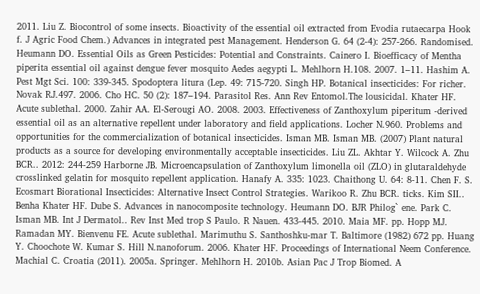2011. Liu Z. Biocontrol of some insects. Bioactivity of the essential oil extracted from Evodia rutaecarpa Hook f. J Agric Food Chem.) Advances in integrated pest Management. Henderson G. 64 (2-4): 257-266. Randomised. Heumann DO. Essential Oils as Green Pesticides: Potential and Constraints. Cainero I. Bioefficacy of Mentha piperita essential oil against dengue fever mosquito Aedes aegypti L. Mehlhorn H.108. 2007. 1–11. Hashim A. Pest Mgt Sci. 100: 339-345. Spodoptera litura (Lep. 49: 715-720. Singh HP. Botanical insecticides: For richer. Novak RJ.497. 2006. Cho HC. 50 (2): 187–194. Parasitol Res. Ann Rev Entomol.The lousicidal. Khater HF. Acute sublethal. 2000. Zahir AA. El-Serougi AO. 2008. 2003. Effectiveness of Zanthoxylum piperitum -derived essential oil as an alternative repellent under laboratory and field applications. Locher N.960. Problems and opportunities for the commercialization of botanical insecticides. Isman MB. Isman MB. (2007) Plant natural products as a source for developing environmentally acceptable insecticides. Liu ZL. Akhtar Y. Wilcock A. Zhu BCR.. 2012: 244-259 Harborne JB. Microencapsulation of Zanthoxylum limonella oil (ZLO) in glutaraldehyde crosslinked gelatin for mosquito repellent application. Hanafy A. 335: 1023. Chaithong U. 64: 8-11. Chen F. S. Ecosmart Biorational Insecticides: Alternative Insect Control Strategies. Warikoo R. Zhu BCR. ticks. Kim SII.. Benha Khater HF. Dube S. Advances in nanocomposite technology. Heumann DO. BJR Philog` ene. Park C. Isman MB. Int J Dermatol.. Rev Inst Med trop S Paulo. R Nauen. 433-445. 2010. Maia MF. pp. Hopp MJ. Ramadan MY. Bienvenu FE. Acute sublethal. Marimuthu S. Santhoshku-mar T. Baltimore (1982) 672 pp. Huang Y. Choochote W. Kumar S. Hill N.nanoforum. 2006. Khater HF. Proceedings of International Neem Conference. Machial C. Croatia (2011). 2005a. Springer. Mehlhorn H. 2010b. Asian Pac J Trop Biomed. A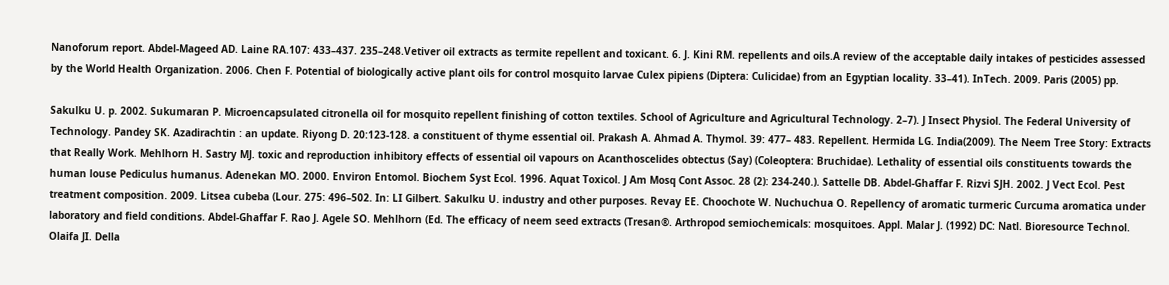Nanoforum report. Abdel-Mageed AD. Laine RA.107: 433–437. 235–248.Vetiver oil extracts as termite repellent and toxicant. 6. J. Kini RM. repellents and oils.A review of the acceptable daily intakes of pesticides assessed by the World Health Organization. 2006. Chen F. Potential of biologically active plant oils for control mosquito larvae Culex pipiens (Diptera: Culicidae) from an Egyptian locality. 33–41). InTech. 2009. Paris (2005) pp.

Sakulku U. p. 2002. Sukumaran P. Microencapsulated citronella oil for mosquito repellent finishing of cotton textiles. School of Agriculture and Agricultural Technology. 2–7). J Insect Physiol. The Federal University of Technology. Pandey SK. Azadirachtin : an update. Riyong D. 20:123-128. a constituent of thyme essential oil. Prakash A. Ahmad A. Thymol. 39: 477– 483. Repellent. Hermida LG. India(2009). The Neem Tree Story: Extracts that Really Work. Mehlhorn H. Sastry MJ. toxic and reproduction inhibitory effects of essential oil vapours on Acanthoscelides obtectus (Say) (Coleoptera: Bruchidae). Lethality of essential oils constituents towards the human louse Pediculus humanus. Adenekan MO. 2000. Environ Entomol. Biochem Syst Ecol. 1996. Aquat Toxicol. J Am Mosq Cont Assoc. 28 (2): 234-240.). Sattelle DB. Abdel-Ghaffar F. Rizvi SJH. 2002. J Vect Ecol. Pest treatment composition. 2009. Litsea cubeba (Lour. 275: 496–502. In: LI Gilbert. Sakulku U. industry and other purposes. Revay EE. Choochote W. Nuchuchua O. Repellency of aromatic turmeric Curcuma aromatica under laboratory and field conditions. Abdel-Ghaffar F. Rao J. Agele SO. Mehlhorn (Ed. The efficacy of neem seed extracts (Tresan®. Arthropod semiochemicals: mosquitoes. Appl. Malar J. (1992) DC: Natl. Bioresource Technol. Olaifa JI. Della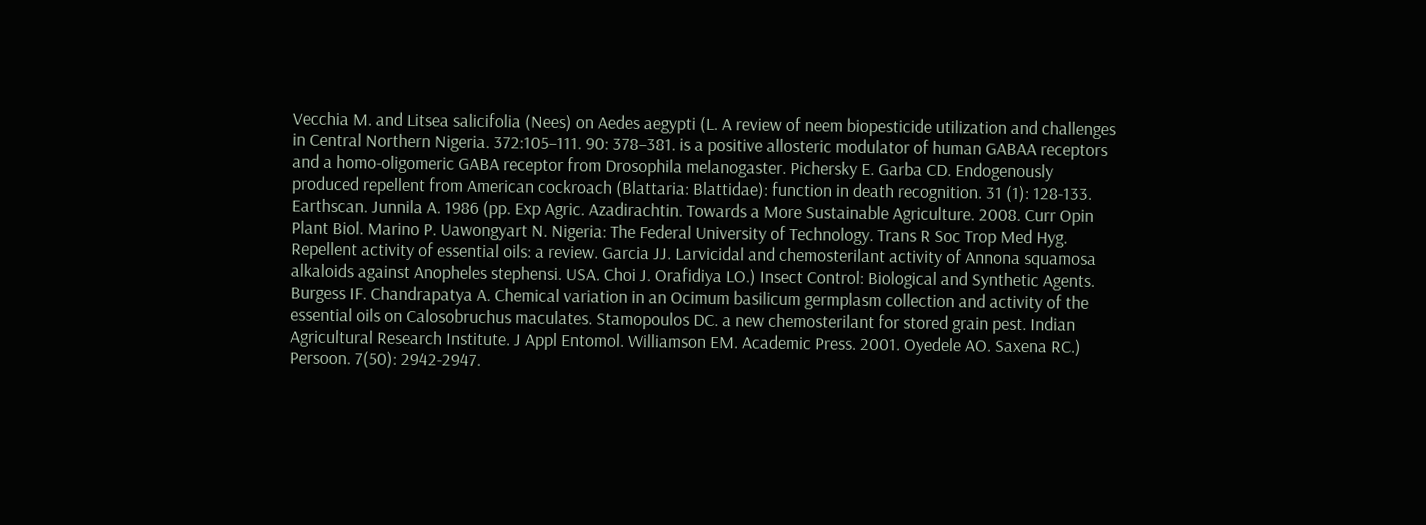Vecchia M. and Litsea salicifolia (Nees) on Aedes aegypti (L. A review of neem biopesticide utilization and challenges in Central Northern Nigeria. 372:105–111. 90: 378–381. is a positive allosteric modulator of human GABAA receptors and a homo-oligomeric GABA receptor from Drosophila melanogaster. Pichersky E. Garba CD. Endogenously produced repellent from American cockroach (Blattaria: Blattidae): function in death recognition. 31 (1): 128-133. Earthscan. Junnila A. 1986 (pp. Exp Agric. Azadirachtin. Towards a More Sustainable Agriculture. 2008. Curr Opin Plant Biol. Marino P. Uawongyart N. Nigeria: The Federal University of Technology. Trans R Soc Trop Med Hyg. Repellent activity of essential oils: a review. Garcia JJ. Larvicidal and chemosterilant activity of Annona squamosa alkaloids against Anopheles stephensi. USA. Choi J. Orafidiya LO.) Insect Control: Biological and Synthetic Agents. Burgess IF. Chandrapatya A. Chemical variation in an Ocimum basilicum germplasm collection and activity of the essential oils on Calosobruchus maculates. Stamopoulos DC. a new chemosterilant for stored grain pest. Indian Agricultural Research Institute. J Appl Entomol. Williamson EM. Academic Press. 2001. Oyedele AO. Saxena RC.) Persoon. 7(50): 2942-2947.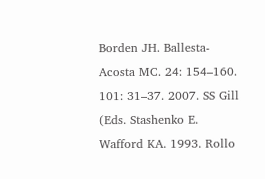Borden JH. Ballesta-Acosta MC. 24: 154–160. 101: 31–37. 2007. SS Gill (Eds. Stashenko E. Wafford KA. 1993. Rollo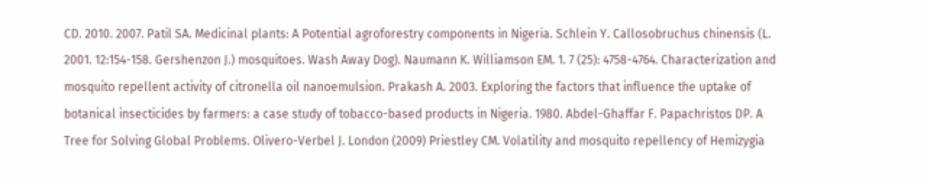CD. 2010. 2007. Patil SA. Medicinal plants: A Potential agroforestry components in Nigeria. Schlein Y. Callosobruchus chinensis (L. 2001. 12:154-158. Gershenzon J.) mosquitoes. Wash Away Dog). Naumann K. Williamson EM. 1. 7 (25): 4758-4764. Characterization and mosquito repellent activity of citronella oil nanoemulsion. Prakash A. 2003. Exploring the factors that influence the uptake of botanical insecticides by farmers: a case study of tobacco-based products in Nigeria. 1980. Abdel-Ghaffar F. Papachristos DP. A Tree for Solving Global Problems. Olivero-Verbel J. London (2009) Priestley CM. Volatility and mosquito repellency of Hemizygia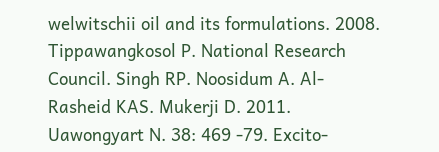welwitschii oil and its formulations. 2008. Tippawangkosol P. National Research Council. Singh RP. Noosidum A. Al-Rasheid KAS. Mukerji D. 2011. Uawongyart N. 38: 469 -79. Excito-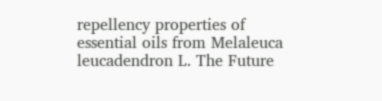repellency properties of essential oils from Melaleuca leucadendron L. The Future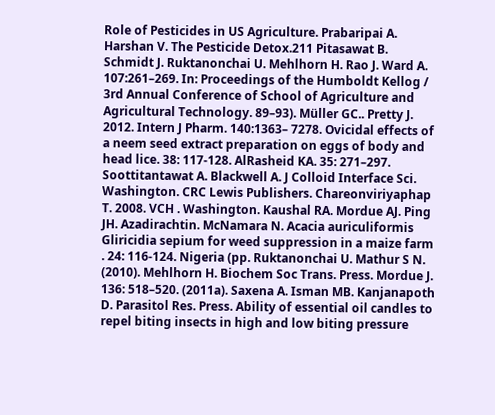Role of Pesticides in US Agriculture. Prabaripai A. Harshan V. The Pesticide Detox.211 Pitasawat B. Schmidt J. Ruktanonchai U. Mehlhorn H. Rao J. Ward A. 107:261–269. In: Proceedings of the Humboldt Kellog / 3rd Annual Conference of School of Agriculture and Agricultural Technology. 89–93). Müller GC.. Pretty J. 2012. Intern J Pharm. 140:1363– 7278. Ovicidal effects of a neem seed extract preparation on eggs of body and head lice. 38: 117-128. AlRasheid KA. 35: 271–297. Soottitantawat A. Blackwell A. J Colloid Interface Sci. Washington. CRC Lewis Publishers. Chareonviriyaphap T. 2008. VCH . Washington. Kaushal RA. Mordue AJ. Ping JH. Azadirachtin. McNamara N. Acacia auriculiformis Gliricidia sepium for weed suppression in a maize farm . 24: 116-124. Nigeria (pp. Ruktanonchai U. Mathur S N. (2010). Mehlhorn H. Biochem Soc Trans. Press. Mordue J. 136: 518–520. (2011a). Saxena A. Isman MB. Kanjanapoth D. Parasitol Res. Press. Ability of essential oil candles to repel biting insects in high and low biting pressure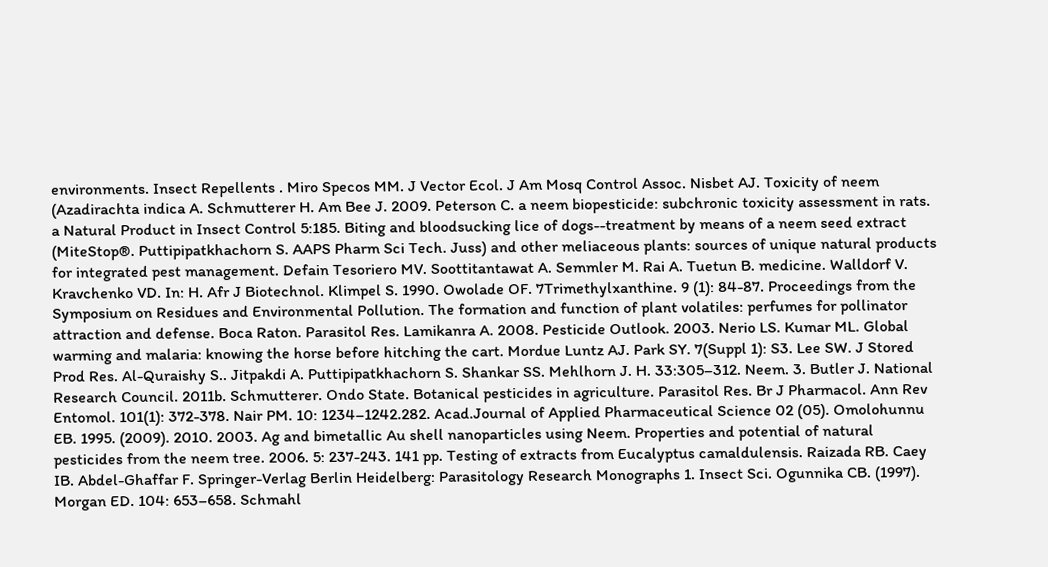environments. Insect Repellents . Miro Specos MM. J Vector Ecol. J Am Mosq Control Assoc. Nisbet AJ. Toxicity of neem (Azadirachta indica A. Schmutterer H. Am Bee J. 2009. Peterson C. a neem biopesticide: subchronic toxicity assessment in rats. a Natural Product in Insect Control 5:185. Biting and bloodsucking lice of dogs--treatment by means of a neem seed extract (MiteStop®. Puttipipatkhachorn S. AAPS Pharm Sci Tech. Juss) and other meliaceous plants: sources of unique natural products for integrated pest management. Defain Tesoriero MV. Soottitantawat A. Semmler M. Rai A. Tuetun B. medicine. Walldorf V. Kravchenko VD. In: H. Afr J Biotechnol. Klimpel S. 1990. Owolade OF. 7Trimethylxanthine. 9 (1): 84-87. Proceedings from the Symposium on Residues and Environmental Pollution. The formation and function of plant volatiles: perfumes for pollinator attraction and defense. Boca Raton. Parasitol Res. Lamikanra A. 2008. Pesticide Outlook. 2003. Nerio LS. Kumar ML. Global warming and malaria: knowing the horse before hitching the cart. Mordue Luntz AJ. Park SY. 7(Suppl 1): S3. Lee SW. J Stored Prod Res. Al-Quraishy S.. Jitpakdi A. Puttipipatkhachorn S. Shankar SS. Mehlhorn J. H. 33:305–312. Neem. 3. Butler J. National Research Council. 2011b. Schmutterer. Ondo State. Botanical pesticides in agriculture. Parasitol Res. Br J Pharmacol. Ann Rev Entomol. 101(1): 372-378. Nair PM. 10: 1234–1242.282. Acad.Journal of Applied Pharmaceutical Science 02 (05). Omolohunnu EB. 1995. (2009). 2010. 2003. Ag and bimetallic Au shell nanoparticles using Neem. Properties and potential of natural pesticides from the neem tree. 2006. 5: 237-243. 141 pp. Testing of extracts from Eucalyptus camaldulensis. Raizada RB. Caey IB. Abdel-Ghaffar F. Springer-Verlag Berlin Heidelberg: Parasitology Research Monographs 1. Insect Sci. Ogunnika CB. (1997). Morgan ED. 104: 653–658. Schmahl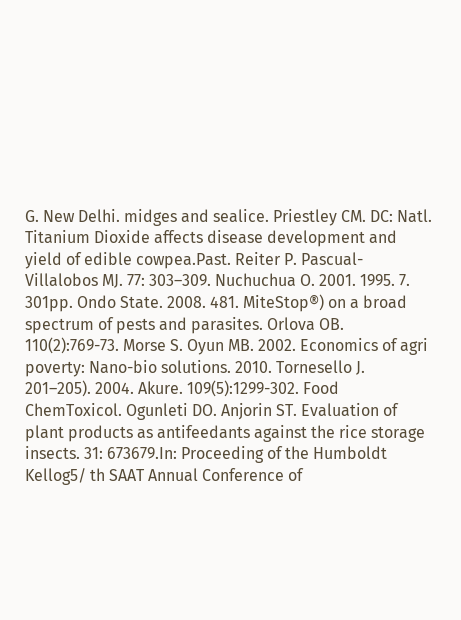G. New Delhi. midges and sealice. Priestley CM. DC: Natl. Titanium Dioxide affects disease development and yield of edible cowpea.Past. Reiter P. Pascual-Villalobos MJ. 77: 303–309. Nuchuchua O. 2001. 1995. 7. 301pp. Ondo State. 2008. 481. MiteStop®) on a broad spectrum of pests and parasites. Orlova OB. 110(2):769-73. Morse S. Oyun MB. 2002. Economics of agri poverty: Nano-bio solutions. 2010. Tornesello J. 201–205). 2004. Akure. 109(5):1299-302. Food ChemToxicol. Ogunleti DO. Anjorin ST. Evaluation of plant products as antifeedants against the rice storage insects. 31: 673679.In: Proceeding of the Humboldt Kellog5/ th SAAT Annual Conference of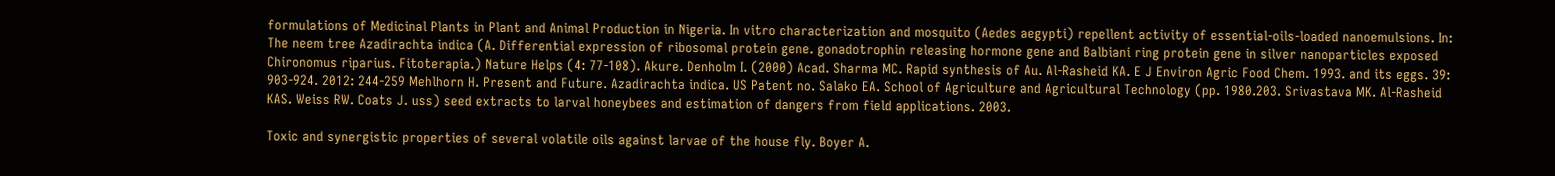formulations of Medicinal Plants in Plant and Animal Production in Nigeria. In vitro characterization and mosquito (Aedes aegypti) repellent activity of essential-oils-loaded nanoemulsions. In: The neem tree Azadirachta indica (A. Differential expression of ribosomal protein gene. gonadotrophin releasing hormone gene and Balbiani ring protein gene in silver nanoparticles exposed Chironomus riparius. Fitoterapia.) Nature Helps (4: 77-108). Akure. Denholm I. (2000) Acad. Sharma MC. Rapid synthesis of Au. Al-Rasheid KA. E J Environ Agric Food Chem. 1993. and its eggs. 39: 903-924. 2012: 244-259 Mehlhorn H. Present and Future. Azadirachta indica. US Patent no. Salako EA. School of Agriculture and Agricultural Technology (pp. 1980.203. Srivastava MK. Al-Rasheid KAS. Weiss RW. Coats J. uss) seed extracts to larval honeybees and estimation of dangers from field applications. 2003.

Toxic and synergistic properties of several volatile oils against larvae of the house fly. Boyer A.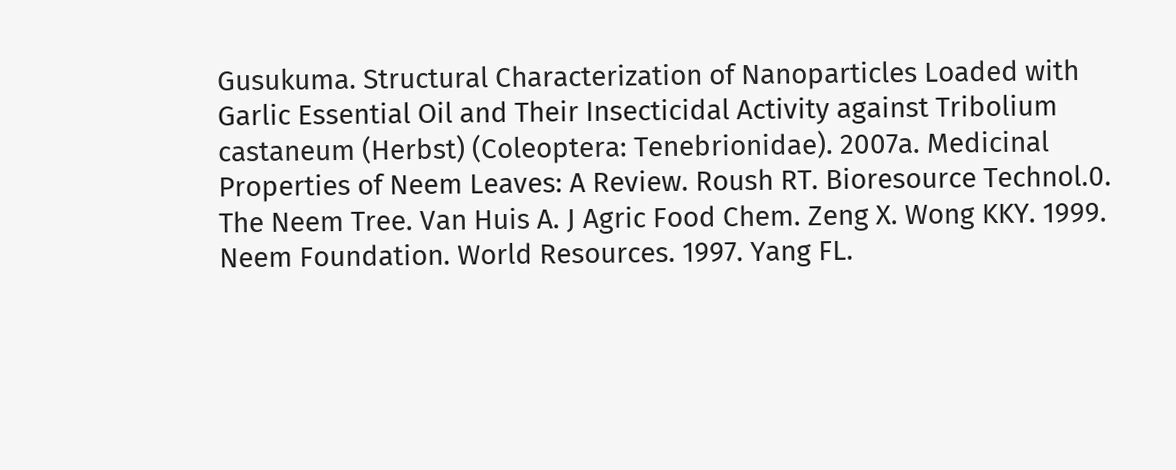Gusukuma. Structural Characterization of Nanoparticles Loaded with Garlic Essential Oil and Their Insecticidal Activity against Tribolium castaneum (Herbst) (Coleoptera: Tenebrionidae). 2007a. Medicinal Properties of Neem Leaves: A Review. Roush RT. Bioresource Technol.0. The Neem Tree. Van Huis A. J Agric Food Chem. Zeng X. Wong KKY. 1999. Neem Foundation. World Resources. 1997. Yang FL.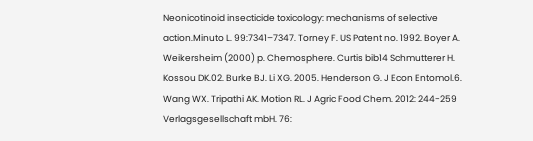Neonicotinoid insecticide toxicology: mechanisms of selective action.Minuto L. 99:7341–7347. Torney F. US Patent no. 1992. Boyer A. Weikersheim (2000) p. Chemosphere. Curtis bib14 Schmutterer H. Kossou DK.02. Burke BJ. Li XG. 2005. Henderson G. J Econ Entomol.6. Wang WX. Tripathi AK. Motion RL. J Agric Food Chem. 2012: 244-259 Verlagsgesellschaft mbH. 76: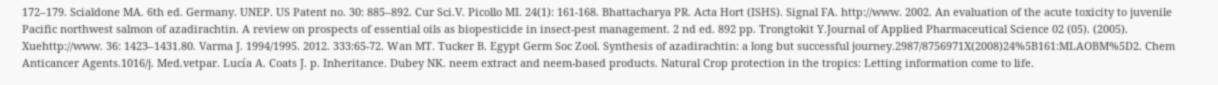172–179. Scialdone MA. 6th ed. Germany. UNEP. US Patent no. 30: 885–892. Cur Sci.V. Picollo MI. 24(1): 161-168. Bhattacharya PR. Acta Hort (ISHS). Signal FA. http://www. 2002. An evaluation of the acute toxicity to juvenile Pacific northwest salmon of azadirachtin. A review on prospects of essential oils as biopesticide in insect-pest management. 2 nd ed. 892 pp. Trongtokit Y.Journal of Applied Pharmaceutical Science 02 (05). (2005). Xuehttp://www. 36: 1423–1431.80. Varma J. 1994/1995. 2012. 333:65-72. Wan MT. Tucker B. Egypt Germ Soc Zool. Synthesis of azadirachtin: a long but successful journey.2987/8756971X(2008)24%5B161:MLAOBM%5D2. Chem Anticancer Agents.1016/j. Med.vetpar. Lucía A. Coats J. p. Inheritance. Dubey NK. neem extract and neem-based products. Natural Crop protection in the tropics: Letting information come to life.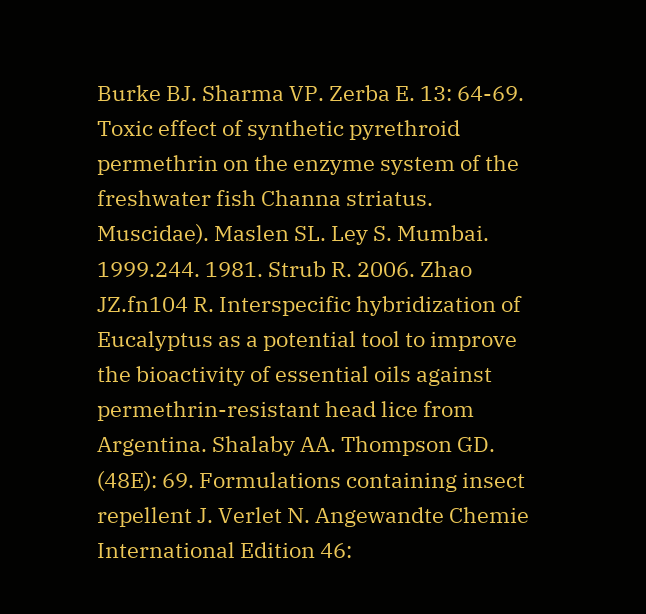Burke BJ. Sharma VP. Zerba E. 13: 64-69. Toxic effect of synthetic pyrethroid permethrin on the enzyme system of the freshwater fish Channa striatus. Muscidae). Maslen SL. Ley S. Mumbai. 1999.244. 1981. Strub R. 2006. Zhao JZ.fn104 R. Interspecific hybridization of Eucalyptus as a potential tool to improve the bioactivity of essential oils against permethrin-resistant head lice from Argentina. Shalaby AA. Thompson GD. (48E): 69. Formulations containing insect repellent J. Verlet N. Angewandte Chemie International Edition 46: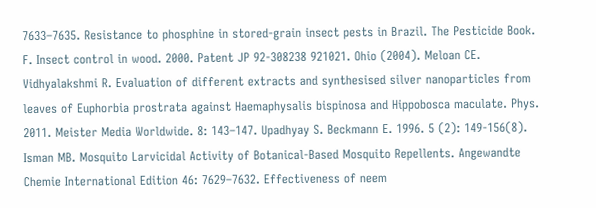7633–7635. Resistance to phosphine in stored-grain insect pests in Brazil. The Pesticide Book. F. Insect control in wood. 2000. Patent JP 92-308238 921021. Ohio (2004). Meloan CE. Vidhyalakshmi R. Evaluation of different extracts and synthesised silver nanoparticles from leaves of Euphorbia prostrata against Haemaphysalis bispinosa and Hippobosca maculate. Phys. 2011. Meister Media Worldwide. 8: 143–147. Upadhyay S. Beckmann E. 1996. 5 (2): 149-156(8). Isman MB. Mosquito Larvicidal Activity of Botanical-Based Mosquito Repellents. Angewandte Chemie International Edition 46: 7629–7632. Effectiveness of neem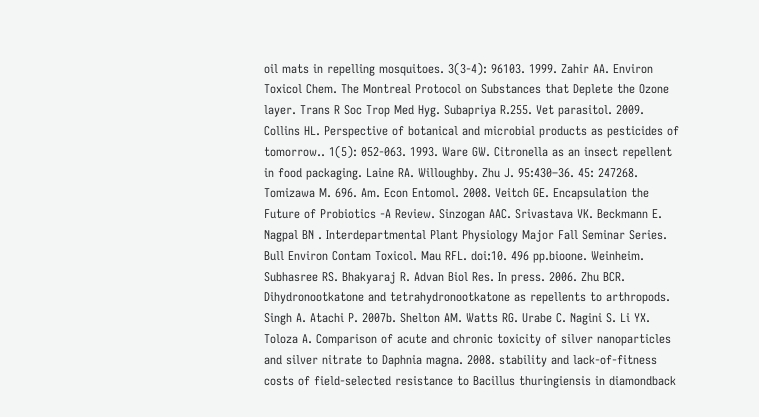oil mats in repelling mosquitoes. 3(3-4): 96103. 1999. Zahir AA. Environ Toxicol Chem. The Montreal Protocol on Substances that Deplete the Ozone layer. Trans R Soc Trop Med Hyg. Subapriya R.255. Vet parasitol. 2009. Collins HL. Perspective of botanical and microbial products as pesticides of tomorrow.. 1(5): 052-063. 1993. Ware GW. Citronella as an insect repellent in food packaging. Laine RA. Willoughby. Zhu J. 95:430–36. 45: 247268. Tomizawa M. 696. Am. Econ Entomol. 2008. Veitch GE. Encapsulation the Future of Probiotics -A Review. Sinzogan AAC. Srivastava VK. Beckmann E. Nagpal BN . Interdepartmental Plant Physiology Major Fall Seminar Series. Bull Environ Contam Toxicol. Mau RFL. doi:10. 496 pp.bioone. Weinheim. Subhasree RS. Bhakyaraj R. Advan Biol Res. In press. 2006. Zhu BCR. Dihydronootkatone and tetrahydronootkatone as repellents to arthropods. Singh A. Atachi P. 2007b. Shelton AM. Watts RG. Urabe C. Nagini S. Li YX. Toloza A. Comparison of acute and chronic toxicity of silver nanoparticles and silver nitrate to Daphnia magna. 2008. stability and lack-of-fitness costs of field-selected resistance to Bacillus thuringiensis in diamondback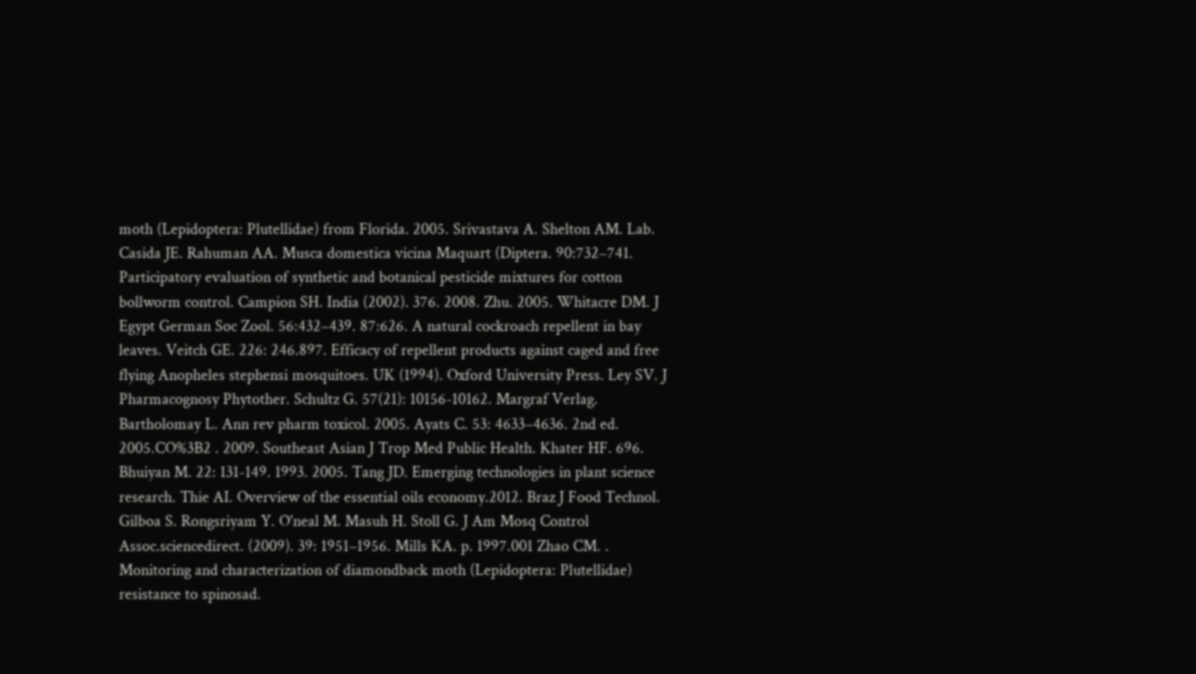moth (Lepidoptera: Plutellidae) from Florida. 2005. Srivastava A. Shelton AM. Lab. Casida JE. Rahuman AA. Musca domestica vicina Maquart (Diptera. 90:732–741. Participatory evaluation of synthetic and botanical pesticide mixtures for cotton bollworm control. Campion SH. India (2002). 376. 2008. Zhu. 2005. Whitacre DM. J Egypt German Soc Zool. 56:432–439. 87:626. A natural cockroach repellent in bay leaves. Veitch GE. 226: 246.897. Efficacy of repellent products against caged and free flying Anopheles stephensi mosquitoes. UK (1994). Oxford University Press. Ley SV. J Pharmacognosy Phytother. Schultz G. 57(21): 10156-10162. Margraf Verlag. Bartholomay L. Ann rev pharm toxicol. 2005. Ayats C. 53: 4633–4636. 2nd ed. 2005.CO%3B2 . 2009. Southeast Asian J Trop Med Public Health. Khater HF. 696. Bhuiyan M. 22: 131-149. 1993. 2005. Tang JD. Emerging technologies in plant science research. Thie AI. Overview of the essential oils economy.2012. Braz J Food Technol. Gilboa S. Rongsriyam Y. O'neal M. Masuh H. Stoll G. J Am Mosq Control Assoc.sciencedirect. (2009). 39: 1951–1956. Mills KA. p. 1997.001 Zhao CM. . Monitoring and characterization of diamondback moth (Lepidoptera: Plutellidae) resistance to spinosad.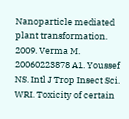Nanoparticle mediated plant transformation. 2009. Verma M. 20060223878 A1. Youssef NS. Intl J Trop Insect Sci. WRI. Toxicity of certain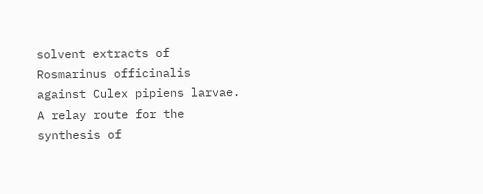solvent extracts of Rosmarinus officinalis against Culex pipiens larvae. A relay route for the synthesis of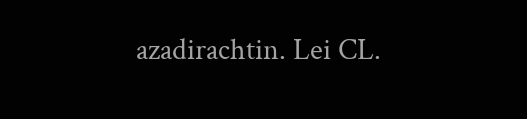azadirachtin. Lei CL.